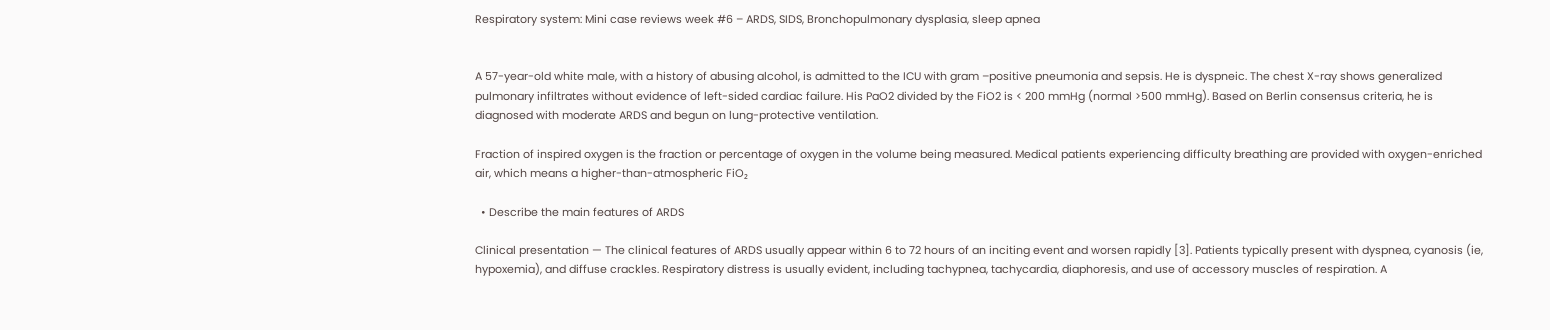Respiratory system: Mini case reviews week #6 – ARDS, SIDS, Bronchopulmonary dysplasia, sleep apnea


A 57-year-old white male, with a history of abusing alcohol, is admitted to the ICU with gram –positive pneumonia and sepsis. He is dyspneic. The chest X-ray shows generalized pulmonary infiltrates without evidence of left-sided cardiac failure. His PaO2 divided by the FiO2 is < 200 mmHg (normal >500 mmHg). Based on Berlin consensus criteria, he is diagnosed with moderate ARDS and begun on lung-protective ventilation.

Fraction of inspired oxygen is the fraction or percentage of oxygen in the volume being measured. Medical patients experiencing difficulty breathing are provided with oxygen-enriched air, which means a higher-than-atmospheric FiO₂

  • Describe the main features of ARDS

Clinical presentation — The clinical features of ARDS usually appear within 6 to 72 hours of an inciting event and worsen rapidly [3]. Patients typically present with dyspnea, cyanosis (ie, hypoxemia), and diffuse crackles. Respiratory distress is usually evident, including tachypnea, tachycardia, diaphoresis, and use of accessory muscles of respiration. A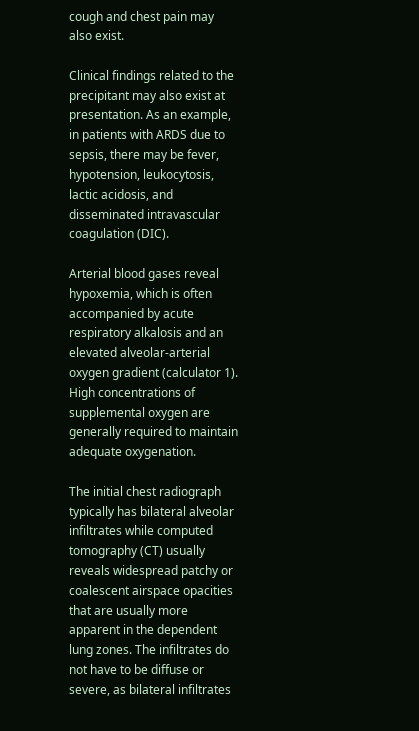cough and chest pain may also exist.

Clinical findings related to the precipitant may also exist at presentation. As an example, in patients with ARDS due to sepsis, there may be fever, hypotension, leukocytosis, lactic acidosis, and disseminated intravascular coagulation (DIC).

Arterial blood gases reveal hypoxemia, which is often accompanied by acute respiratory alkalosis and an elevated alveolar-arterial oxygen gradient (calculator 1). High concentrations of supplemental oxygen are generally required to maintain adequate oxygenation.

The initial chest radiograph typically has bilateral alveolar infiltrates while computed tomography (CT) usually reveals widespread patchy or coalescent airspace opacities that are usually more apparent in the dependent lung zones. The infiltrates do not have to be diffuse or severe, as bilateral infiltrates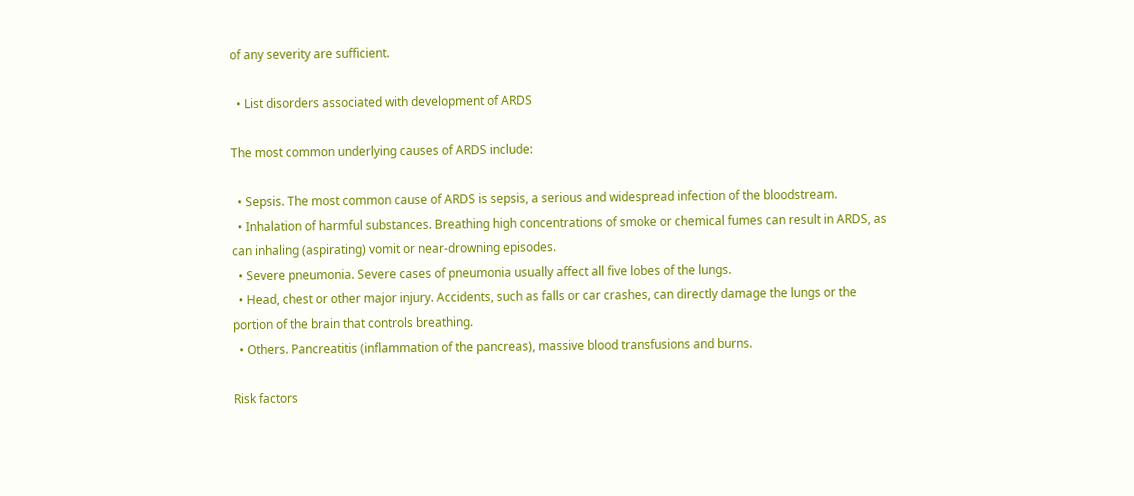of any severity are sufficient.

  • List disorders associated with development of ARDS

The most common underlying causes of ARDS include:

  • Sepsis. The most common cause of ARDS is sepsis, a serious and widespread infection of the bloodstream.
  • Inhalation of harmful substances. Breathing high concentrations of smoke or chemical fumes can result in ARDS, as can inhaling (aspirating) vomit or near-drowning episodes.
  • Severe pneumonia. Severe cases of pneumonia usually affect all five lobes of the lungs.
  • Head, chest or other major injury. Accidents, such as falls or car crashes, can directly damage the lungs or the portion of the brain that controls breathing.
  • Others. Pancreatitis (inflammation of the pancreas), massive blood transfusions and burns.

Risk factors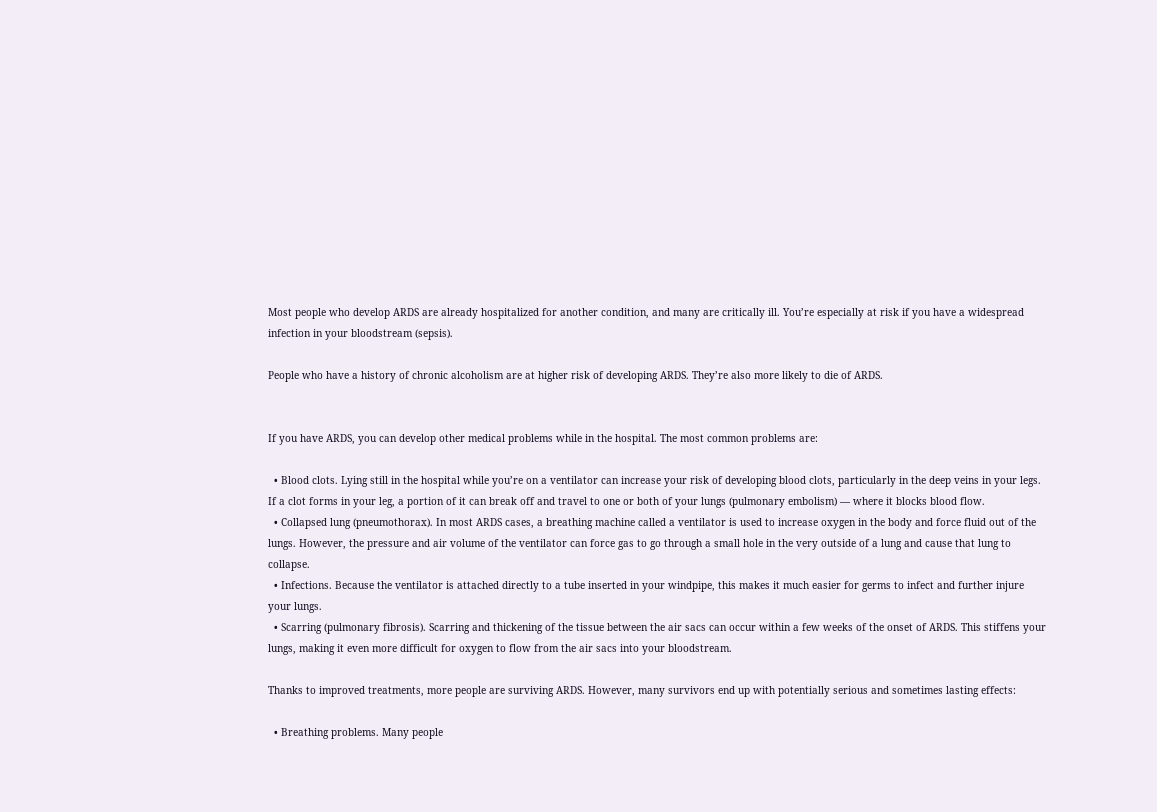Most people who develop ARDS are already hospitalized for another condition, and many are critically ill. You’re especially at risk if you have a widespread infection in your bloodstream (sepsis).

People who have a history of chronic alcoholism are at higher risk of developing ARDS. They’re also more likely to die of ARDS.


If you have ARDS, you can develop other medical problems while in the hospital. The most common problems are:

  • Blood clots. Lying still in the hospital while you’re on a ventilator can increase your risk of developing blood clots, particularly in the deep veins in your legs. If a clot forms in your leg, a portion of it can break off and travel to one or both of your lungs (pulmonary embolism) — where it blocks blood flow.
  • Collapsed lung (pneumothorax). In most ARDS cases, a breathing machine called a ventilator is used to increase oxygen in the body and force fluid out of the lungs. However, the pressure and air volume of the ventilator can force gas to go through a small hole in the very outside of a lung and cause that lung to collapse.
  • Infections. Because the ventilator is attached directly to a tube inserted in your windpipe, this makes it much easier for germs to infect and further injure your lungs.
  • Scarring (pulmonary fibrosis). Scarring and thickening of the tissue between the air sacs can occur within a few weeks of the onset of ARDS. This stiffens your lungs, making it even more difficult for oxygen to flow from the air sacs into your bloodstream.

Thanks to improved treatments, more people are surviving ARDS. However, many survivors end up with potentially serious and sometimes lasting effects:

  • Breathing problems. Many people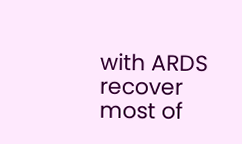with ARDS recover most of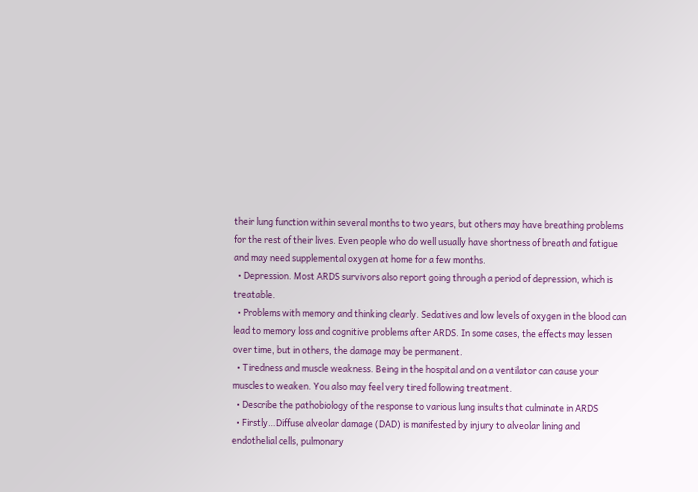their lung function within several months to two years, but others may have breathing problems for the rest of their lives. Even people who do well usually have shortness of breath and fatigue and may need supplemental oxygen at home for a few months.
  • Depression. Most ARDS survivors also report going through a period of depression, which is treatable.
  • Problems with memory and thinking clearly. Sedatives and low levels of oxygen in the blood can lead to memory loss and cognitive problems after ARDS. In some cases, the effects may lessen over time, but in others, the damage may be permanent.
  • Tiredness and muscle weakness. Being in the hospital and on a ventilator can cause your muscles to weaken. You also may feel very tired following treatment.
  • Describe the pathobiology of the response to various lung insults that culminate in ARDS
  • Firstly…Diffuse alveolar damage (DAD) is manifested by injury to alveolar lining and endothelial cells, pulmonary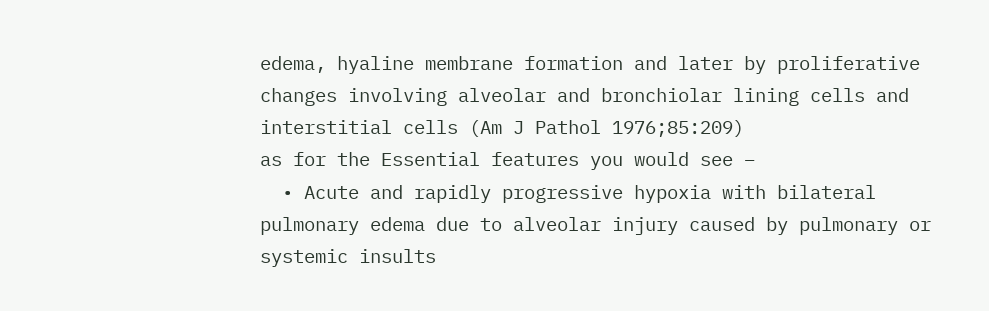edema, hyaline membrane formation and later by proliferative changes involving alveolar and bronchiolar lining cells and interstitial cells (Am J Pathol 1976;85:209)
as for the Essential features you would see –
  • Acute and rapidly progressive hypoxia with bilateral pulmonary edema due to alveolar injury caused by pulmonary or systemic insults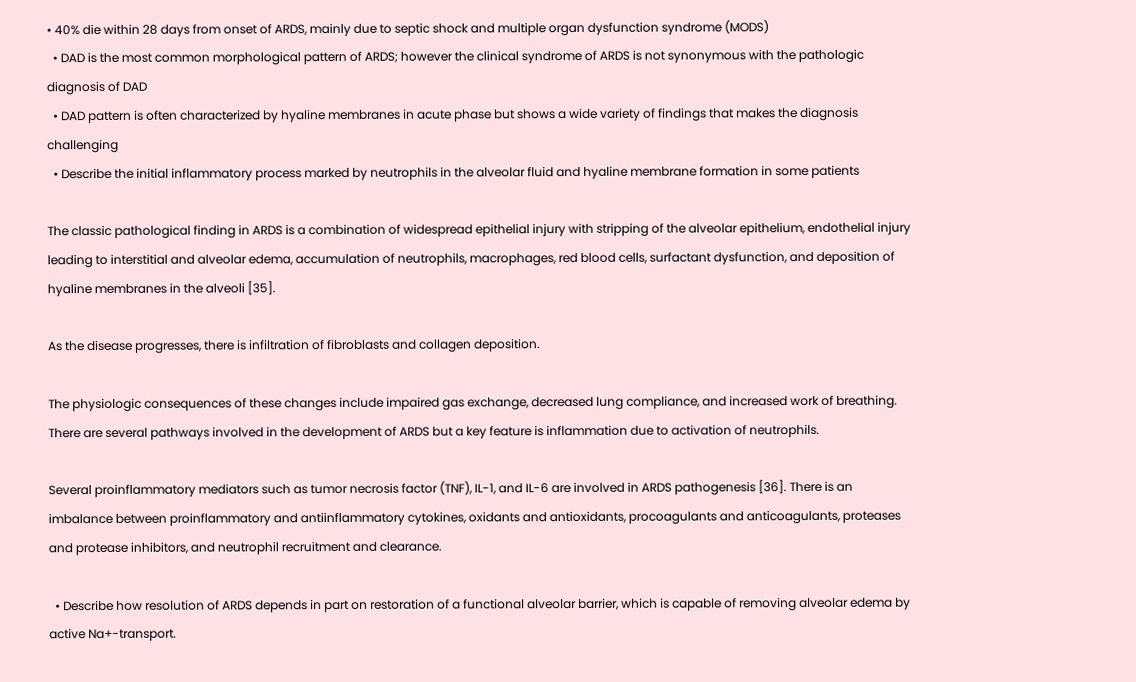• 40% die within 28 days from onset of ARDS, mainly due to septic shock and multiple organ dysfunction syndrome (MODS)
  • DAD is the most common morphological pattern of ARDS; however the clinical syndrome of ARDS is not synonymous with the pathologic diagnosis of DAD
  • DAD pattern is often characterized by hyaline membranes in acute phase but shows a wide variety of findings that makes the diagnosis challenging
  • Describe the initial inflammatory process marked by neutrophils in the alveolar fluid and hyaline membrane formation in some patients

The classic pathological finding in ARDS is a combination of widespread epithelial injury with stripping of the alveolar epithelium, endothelial injury leading to interstitial and alveolar edema, accumulation of neutrophils, macrophages, red blood cells, surfactant dysfunction, and deposition of hyaline membranes in the alveoli [35].

As the disease progresses, there is infiltration of fibroblasts and collagen deposition.

The physiologic consequences of these changes include impaired gas exchange, decreased lung compliance, and increased work of breathing. There are several pathways involved in the development of ARDS but a key feature is inflammation due to activation of neutrophils.

Several proinflammatory mediators such as tumor necrosis factor (TNF), IL-1, and IL-6 are involved in ARDS pathogenesis [36]. There is an imbalance between proinflammatory and antiinflammatory cytokines, oxidants and antioxidants, procoagulants and anticoagulants, proteases and protease inhibitors, and neutrophil recruitment and clearance.

  • Describe how resolution of ARDS depends in part on restoration of a functional alveolar barrier, which is capable of removing alveolar edema by active Na+-transport.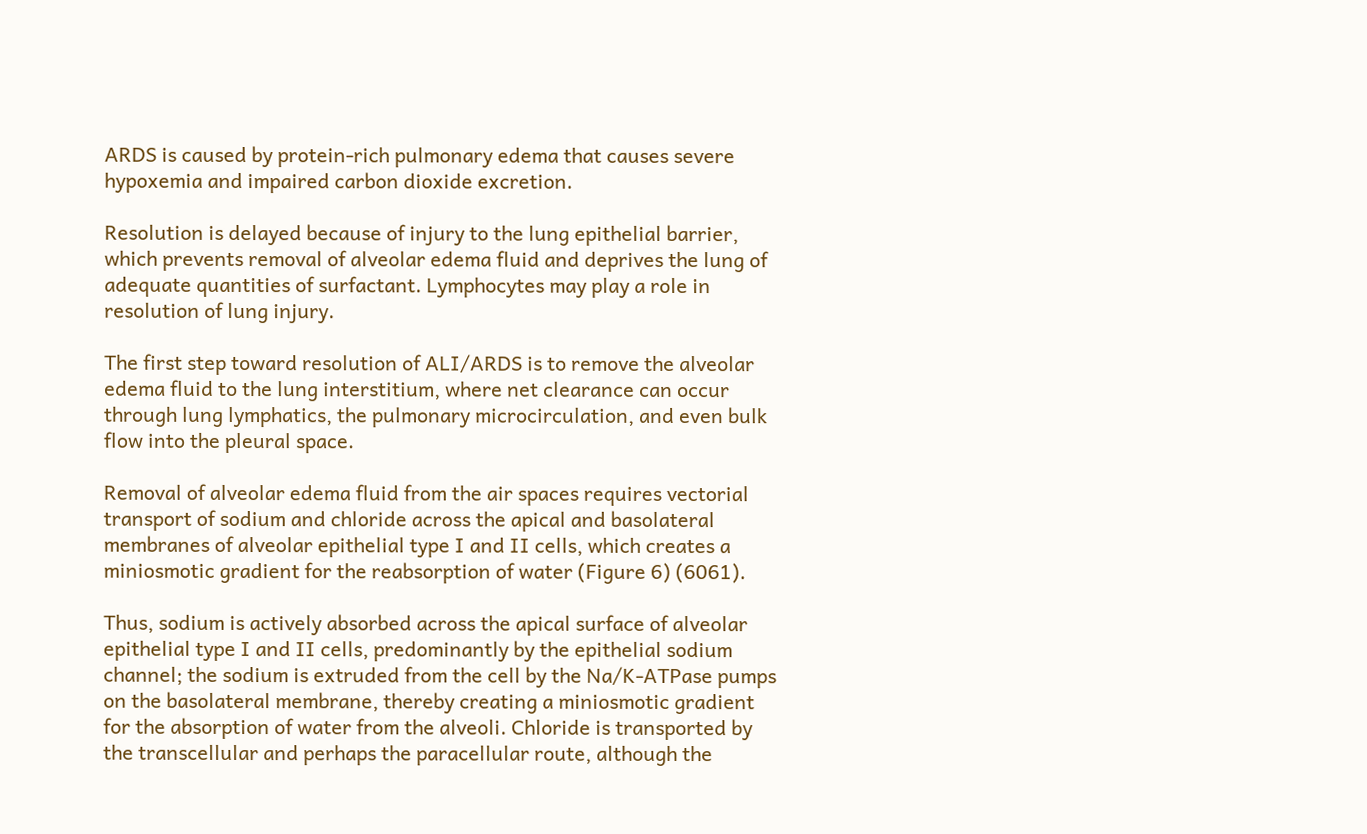ARDS is caused by protein-rich pulmonary edema that causes severe hypoxemia and impaired carbon dioxide excretion.

Resolution is delayed because of injury to the lung epithelial barrier, which prevents removal of alveolar edema fluid and deprives the lung of adequate quantities of surfactant. Lymphocytes may play a role in resolution of lung injury.

The first step toward resolution of ALI/ARDS is to remove the alveolar edema fluid to the lung interstitium, where net clearance can occur through lung lymphatics, the pulmonary microcirculation, and even bulk flow into the pleural space.

Removal of alveolar edema fluid from the air spaces requires vectorial transport of sodium and chloride across the apical and basolateral membranes of alveolar epithelial type I and II cells, which creates a miniosmotic gradient for the reabsorption of water (Figure 6) (6061).

Thus, sodium is actively absorbed across the apical surface of alveolar epithelial type I and II cells, predominantly by the epithelial sodium channel; the sodium is extruded from the cell by the Na/K-ATPase pumps on the basolateral membrane, thereby creating a miniosmotic gradient for the absorption of water from the alveoli. Chloride is transported by the transcellular and perhaps the paracellular route, although the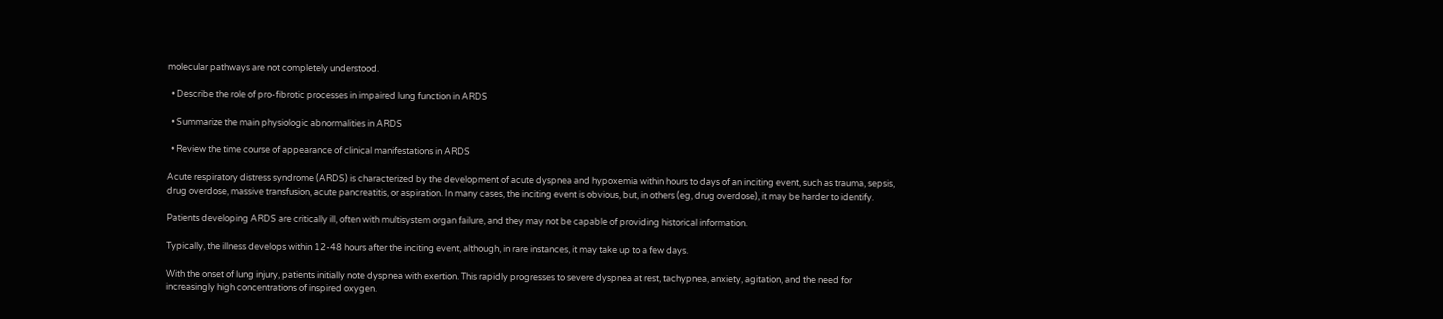molecular pathways are not completely understood.

  • Describe the role of pro-fibrotic processes in impaired lung function in ARDS

  • Summarize the main physiologic abnormalities in ARDS

  • Review the time course of appearance of clinical manifestations in ARDS

Acute respiratory distress syndrome (ARDS) is characterized by the development of acute dyspnea and hypoxemia within hours to days of an inciting event, such as trauma, sepsis, drug overdose, massive transfusion, acute pancreatitis, or aspiration. In many cases, the inciting event is obvious, but, in others (eg, drug overdose), it may be harder to identify.

Patients developing ARDS are critically ill, often with multisystem organ failure, and they may not be capable of providing historical information.

Typically, the illness develops within 12-48 hours after the inciting event, although, in rare instances, it may take up to a few days.

With the onset of lung injury, patients initially note dyspnea with exertion. This rapidly progresses to severe dyspnea at rest, tachypnea, anxiety, agitation, and the need for increasingly high concentrations of inspired oxygen.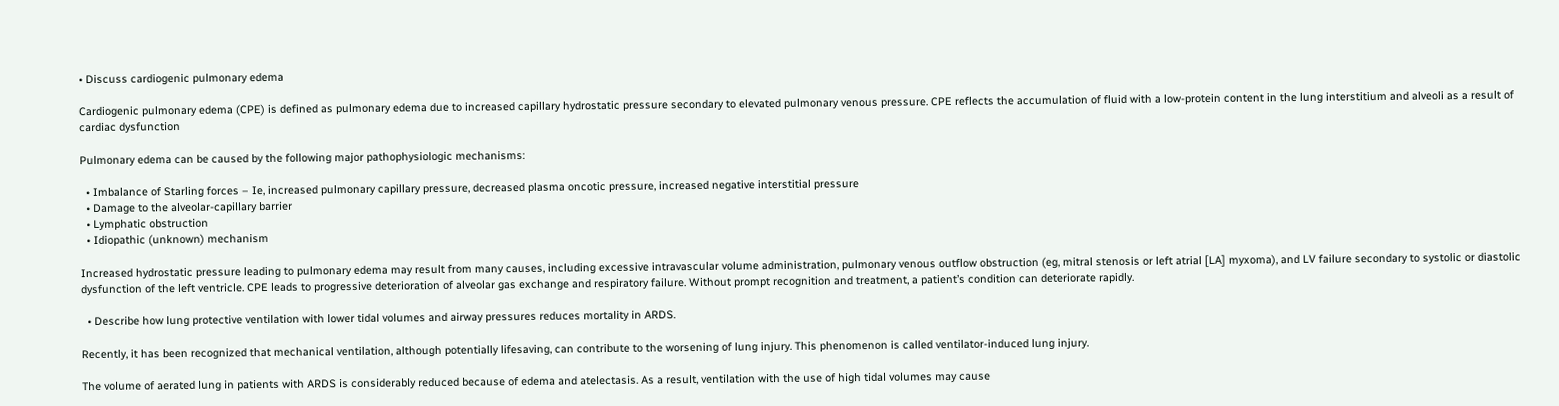• Discuss cardiogenic pulmonary edema

Cardiogenic pulmonary edema (CPE) is defined as pulmonary edema due to increased capillary hydrostatic pressure secondary to elevated pulmonary venous pressure. CPE reflects the accumulation of fluid with a low-protein content in the lung interstitium and alveoli as a result of cardiac dysfunction

Pulmonary edema can be caused by the following major pathophysiologic mechanisms:

  • Imbalance of Starling forces – Ie, increased pulmonary capillary pressure, decreased plasma oncotic pressure, increased negative interstitial pressure
  • Damage to the alveolar-capillary barrier
  • Lymphatic obstruction
  • Idiopathic (unknown) mechanism

Increased hydrostatic pressure leading to pulmonary edema may result from many causes, including excessive intravascular volume administration, pulmonary venous outflow obstruction (eg, mitral stenosis or left atrial [LA] myxoma), and LV failure secondary to systolic or diastolic dysfunction of the left ventricle. CPE leads to progressive deterioration of alveolar gas exchange and respiratory failure. Without prompt recognition and treatment, a patient’s condition can deteriorate rapidly.

  • Describe how lung protective ventilation with lower tidal volumes and airway pressures reduces mortality in ARDS.

Recently, it has been recognized that mechanical ventilation, although potentially lifesaving, can contribute to the worsening of lung injury. This phenomenon is called ventilator-induced lung injury.

The volume of aerated lung in patients with ARDS is considerably reduced because of edema and atelectasis. As a result, ventilation with the use of high tidal volumes may cause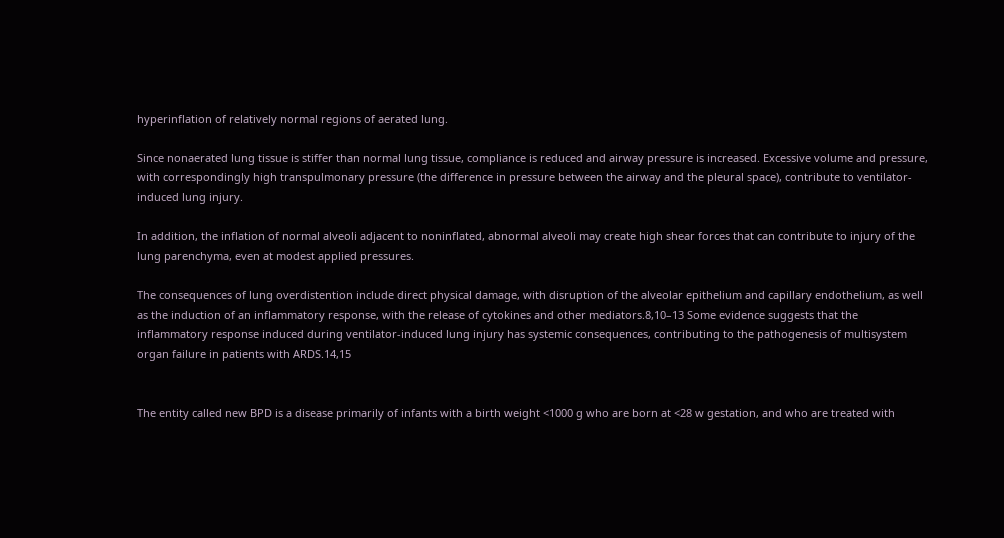hyperinflation of relatively normal regions of aerated lung.

Since nonaerated lung tissue is stiffer than normal lung tissue, compliance is reduced and airway pressure is increased. Excessive volume and pressure, with correspondingly high transpulmonary pressure (the difference in pressure between the airway and the pleural space), contribute to ventilator-induced lung injury.

In addition, the inflation of normal alveoli adjacent to noninflated, abnormal alveoli may create high shear forces that can contribute to injury of the lung parenchyma, even at modest applied pressures.

The consequences of lung overdistention include direct physical damage, with disruption of the alveolar epithelium and capillary endothelium, as well as the induction of an inflammatory response, with the release of cytokines and other mediators.8,10–13 Some evidence suggests that the inflammatory response induced during ventilator-induced lung injury has systemic consequences, contributing to the pathogenesis of multisystem organ failure in patients with ARDS.14,15


The entity called new BPD is a disease primarily of infants with a birth weight <1000 g who are born at <28 w gestation, and who are treated with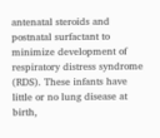antenatal steroids and postnatal surfactant to minimize development of respiratory distress syndrome (RDS). These infants have little or no lung disease at birth,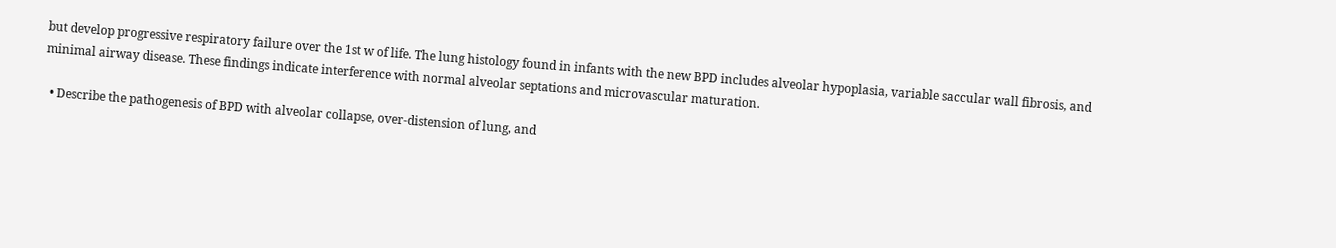but develop progressive respiratory failure over the 1st w of life. The lung histology found in infants with the new BPD includes alveolar hypoplasia, variable saccular wall fibrosis, and minimal airway disease. These findings indicate interference with normal alveolar septations and microvascular maturation.

  • Describe the pathogenesis of BPD with alveolar collapse, over-distension of lung, and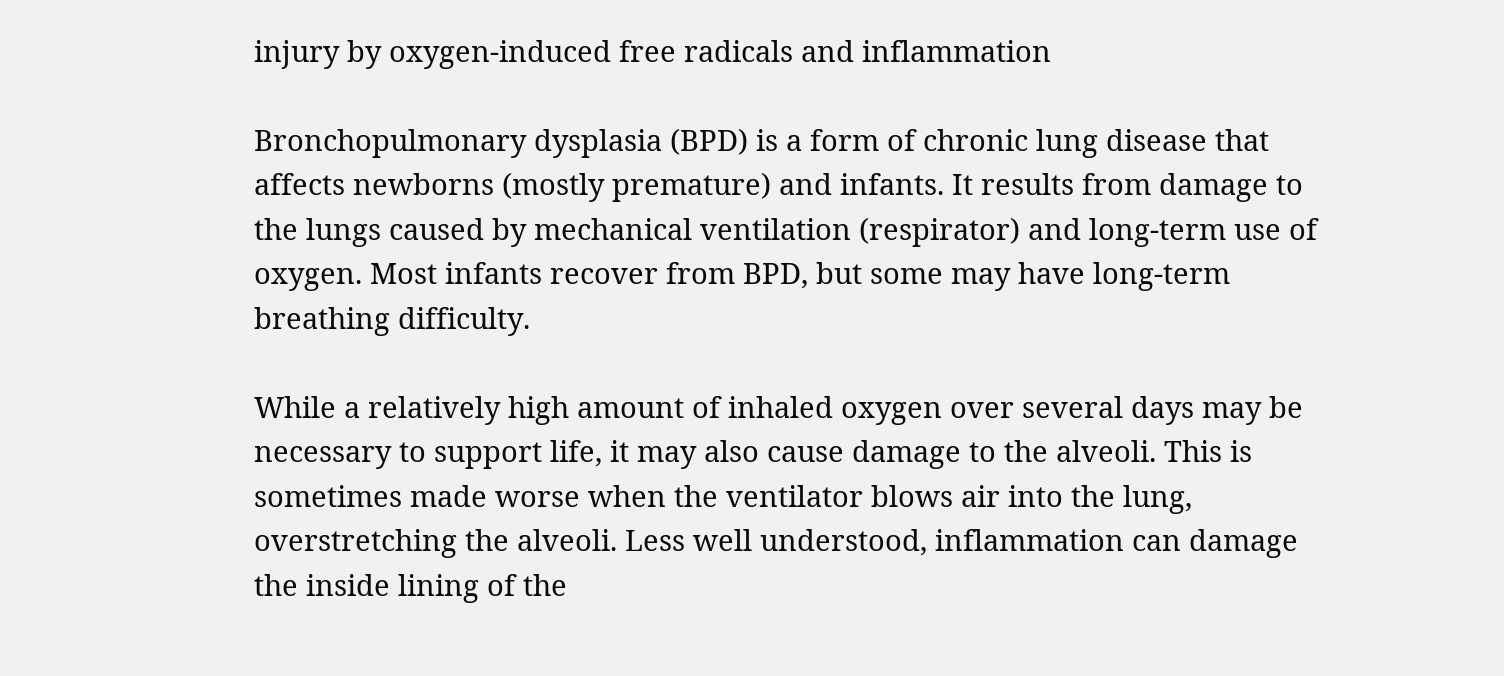injury by oxygen-induced free radicals and inflammation

Bronchopulmonary dysplasia (BPD) is a form of chronic lung disease that affects newborns (mostly premature) and infants. It results from damage to the lungs caused by mechanical ventilation (respirator) and long-term use of oxygen. Most infants recover from BPD, but some may have long-term breathing difficulty.

While a relatively high amount of inhaled oxygen over several days may be necessary to support life, it may also cause damage to the alveoli. This is sometimes made worse when the ventilator blows air into the lung, overstretching the alveoli. Less well understood, inflammation can damage the inside lining of the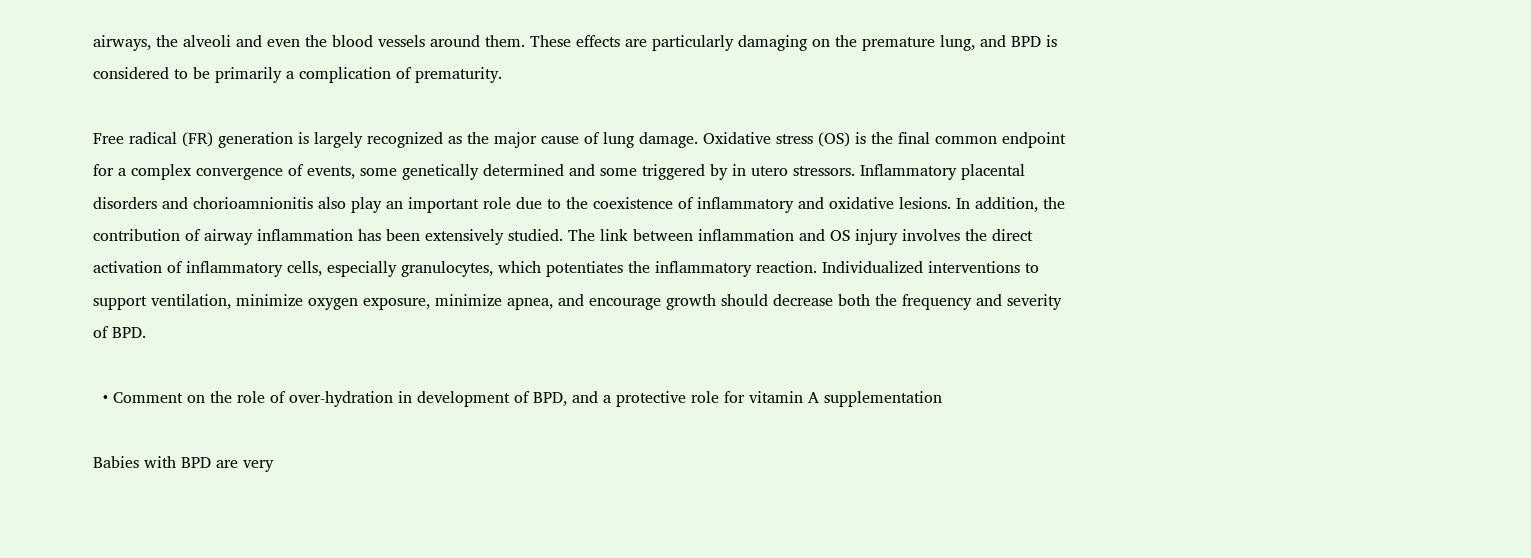airways, the alveoli and even the blood vessels around them. These effects are particularly damaging on the premature lung, and BPD is considered to be primarily a complication of prematurity.

Free radical (FR) generation is largely recognized as the major cause of lung damage. Oxidative stress (OS) is the final common endpoint for a complex convergence of events, some genetically determined and some triggered by in utero stressors. Inflammatory placental disorders and chorioamnionitis also play an important role due to the coexistence of inflammatory and oxidative lesions. In addition, the contribution of airway inflammation has been extensively studied. The link between inflammation and OS injury involves the direct activation of inflammatory cells, especially granulocytes, which potentiates the inflammatory reaction. Individualized interventions to support ventilation, minimize oxygen exposure, minimize apnea, and encourage growth should decrease both the frequency and severity of BPD.

  • Comment on the role of over-hydration in development of BPD, and a protective role for vitamin A supplementation

Babies with BPD are very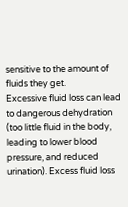sensitive to the amount of fluids they get.
Excessive fluid loss can lead to dangerous dehydration (too little fluid in the body, leading to lower blood pressure, and reduced urination). Excess fluid loss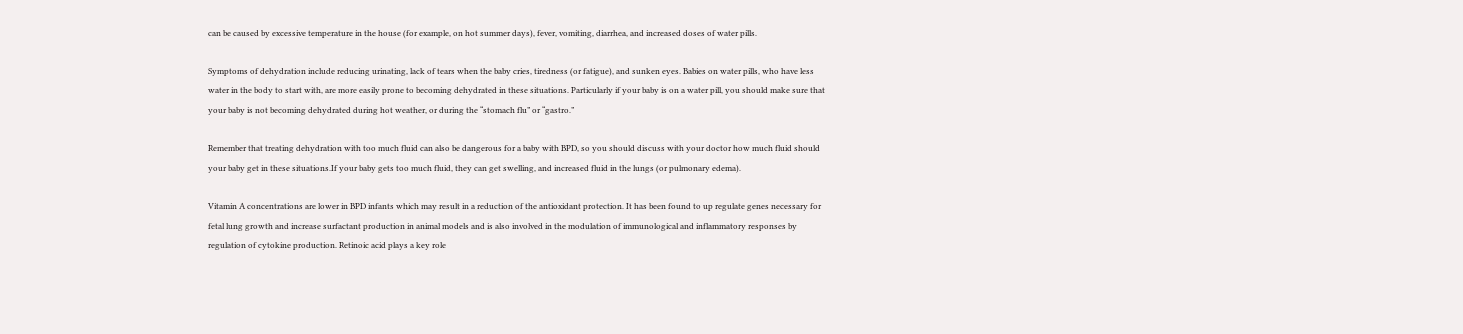can be caused by excessive temperature in the house (for example, on hot summer days), fever, vomiting, diarrhea, and increased doses of water pills.

Symptoms of dehydration include reducing urinating, lack of tears when the baby cries, tiredness (or fatigue), and sunken eyes. Babies on water pills, who have less water in the body to start with, are more easily prone to becoming dehydrated in these situations. Particularly if your baby is on a water pill, you should make sure that your baby is not becoming dehydrated during hot weather, or during the “stomach flu” or “gastro.”

Remember that treating dehydration with too much fluid can also be dangerous for a baby with BPD, so you should discuss with your doctor how much fluid should your baby get in these situations.If your baby gets too much fluid, they can get swelling, and increased fluid in the lungs (or pulmonary edema).

Vitamin A concentrations are lower in BPD infants which may result in a reduction of the antioxidant protection. It has been found to up regulate genes necessary for fetal lung growth and increase surfactant production in animal models and is also involved in the modulation of immunological and inflammatory responses by regulation of cytokine production. Retinoic acid plays a key role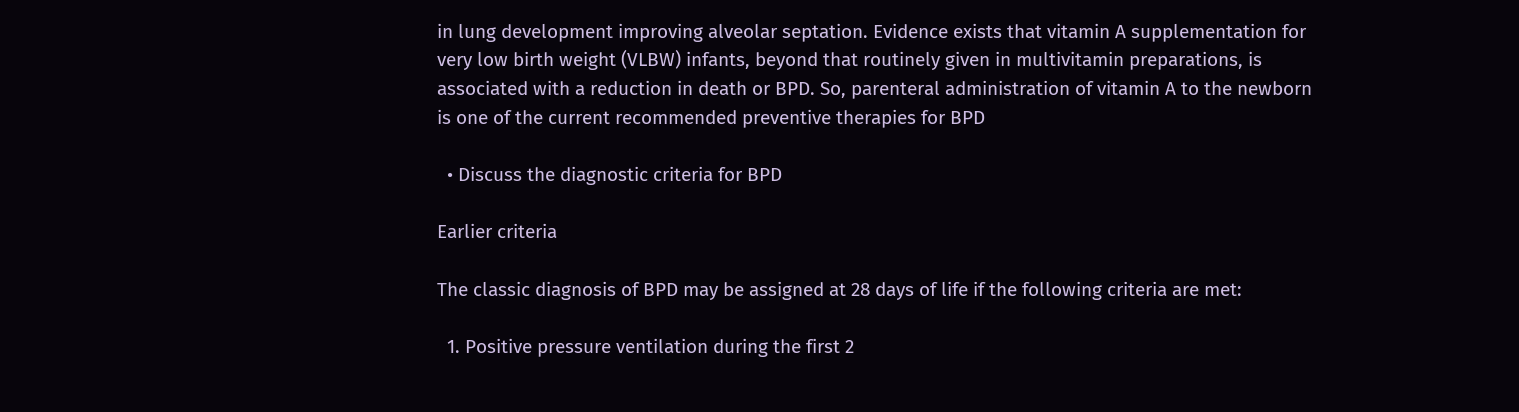in lung development improving alveolar septation. Evidence exists that vitamin A supplementation for very low birth weight (VLBW) infants, beyond that routinely given in multivitamin preparations, is associated with a reduction in death or BPD. So, parenteral administration of vitamin A to the newborn is one of the current recommended preventive therapies for BPD

  • Discuss the diagnostic criteria for BPD

Earlier criteria

The classic diagnosis of BPD may be assigned at 28 days of life if the following criteria are met:

  1. Positive pressure ventilation during the first 2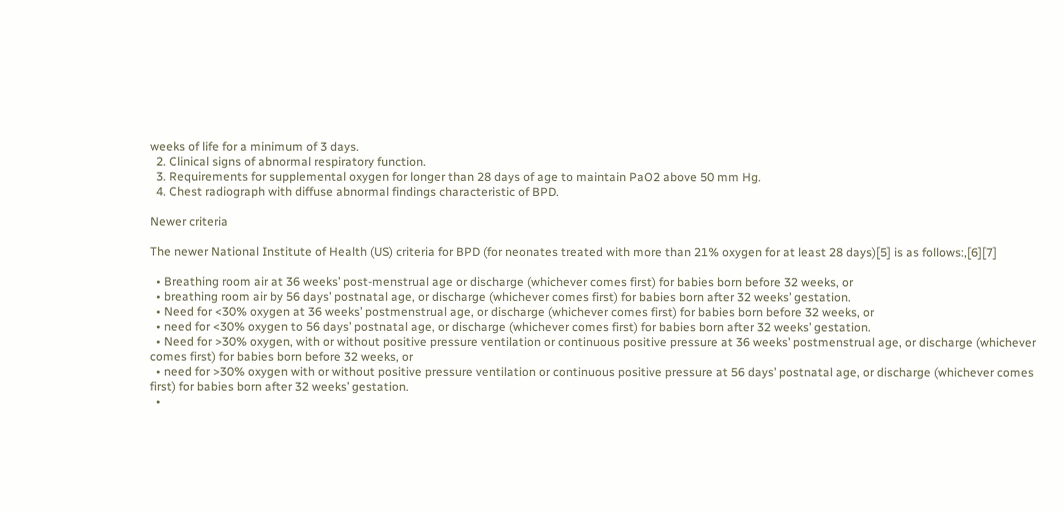weeks of life for a minimum of 3 days.
  2. Clinical signs of abnormal respiratory function.
  3. Requirements for supplemental oxygen for longer than 28 days of age to maintain PaO2 above 50 mm Hg.
  4. Chest radiograph with diffuse abnormal findings characteristic of BPD.

Newer criteria

The newer National Institute of Health (US) criteria for BPD (for neonates treated with more than 21% oxygen for at least 28 days)[5] is as follows:,[6][7]

  • Breathing room air at 36 weeks’ post-menstrual age or discharge (whichever comes first) for babies born before 32 weeks, or
  • breathing room air by 56 days’ postnatal age, or discharge (whichever comes first) for babies born after 32 weeks’ gestation.
  • Need for <30% oxygen at 36 weeks’ postmenstrual age, or discharge (whichever comes first) for babies born before 32 weeks, or
  • need for <30% oxygen to 56 days’ postnatal age, or discharge (whichever comes first) for babies born after 32 weeks’ gestation.
  • Need for >30% oxygen, with or without positive pressure ventilation or continuous positive pressure at 36 weeks’ postmenstrual age, or discharge (whichever comes first) for babies born before 32 weeks, or
  • need for >30% oxygen with or without positive pressure ventilation or continuous positive pressure at 56 days’ postnatal age, or discharge (whichever comes first) for babies born after 32 weeks’ gestation.
  •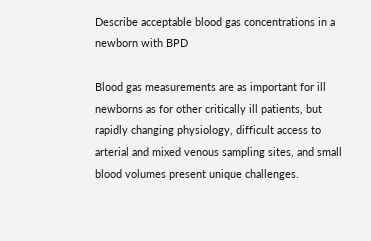Describe acceptable blood gas concentrations in a newborn with BPD

Blood gas measurements are as important for ill newborns as for other critically ill patients, but rapidly changing physiology, difficult access to arterial and mixed venous sampling sites, and small blood volumes present unique challenges.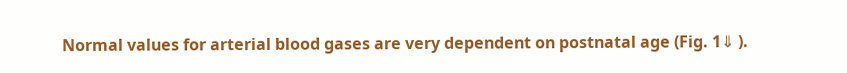Normal values for arterial blood gases are very dependent on postnatal age (Fig. 1⇓ ).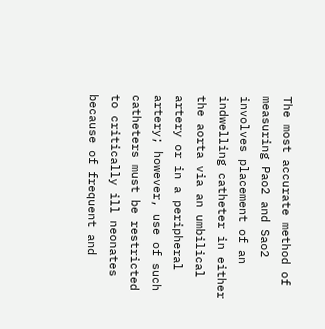The most accurate method of measuring Pao2 and Sao2 involves placement of an indwelling catheter in either the aorta via an umbilical artery or in a peripheral artery; however, use of such catheters must be restricted to critically ill neonates because of frequent and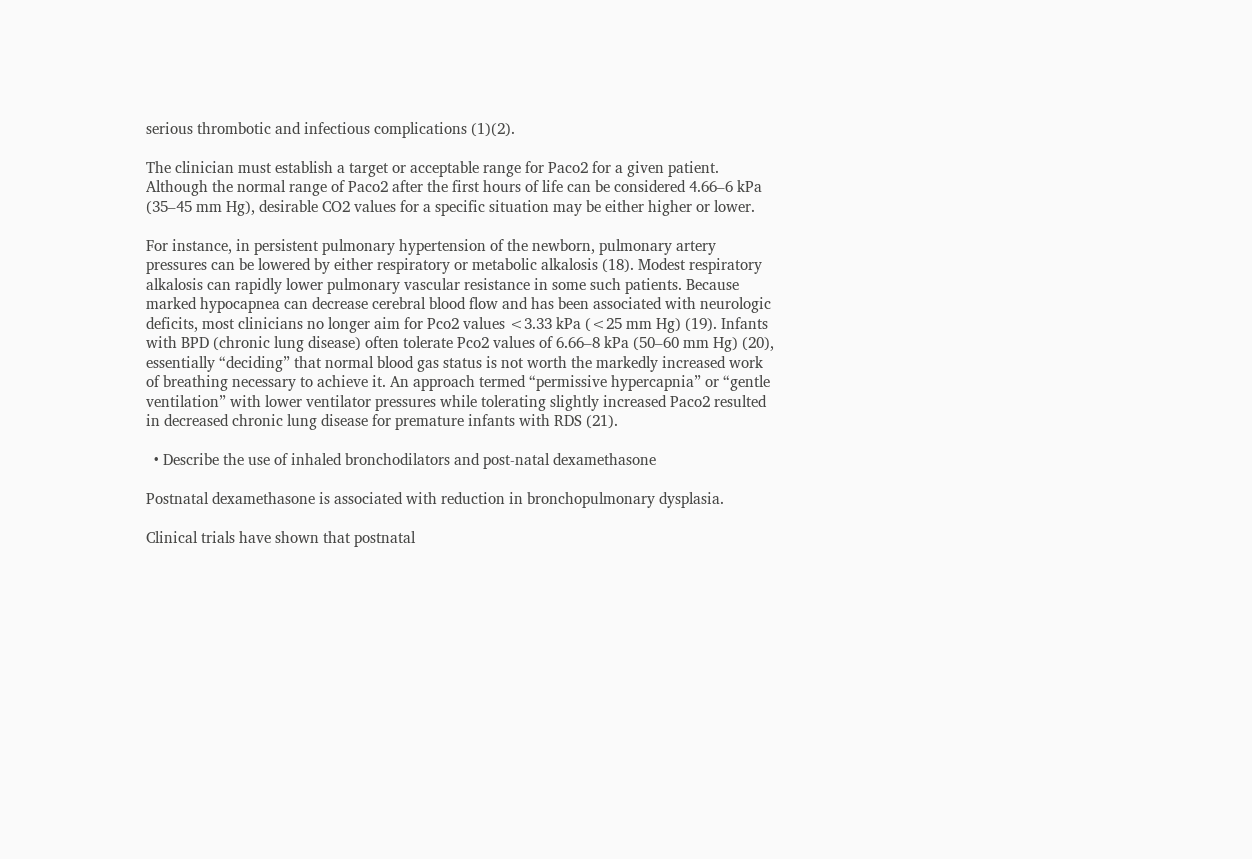serious thrombotic and infectious complications (1)(2).

The clinician must establish a target or acceptable range for Paco2 for a given patient. Although the normal range of Paco2 after the first hours of life can be considered 4.66–6 kPa (35–45 mm Hg), desirable CO2 values for a specific situation may be either higher or lower.

For instance, in persistent pulmonary hypertension of the newborn, pulmonary artery pressures can be lowered by either respiratory or metabolic alkalosis (18). Modest respiratory alkalosis can rapidly lower pulmonary vascular resistance in some such patients. Because marked hypocapnea can decrease cerebral blood flow and has been associated with neurologic deficits, most clinicians no longer aim for Pco2 values <3.33 kPa (<25 mm Hg) (19). Infants with BPD (chronic lung disease) often tolerate Pco2 values of 6.66–8 kPa (50–60 mm Hg) (20), essentially “deciding” that normal blood gas status is not worth the markedly increased work of breathing necessary to achieve it. An approach termed “permissive hypercapnia” or “gentle ventilation” with lower ventilator pressures while tolerating slightly increased Paco2 resulted in decreased chronic lung disease for premature infants with RDS (21).

  • Describe the use of inhaled bronchodilators and post-natal dexamethasone

Postnatal dexamethasone is associated with reduction in bronchopulmonary dysplasia.

Clinical trials have shown that postnatal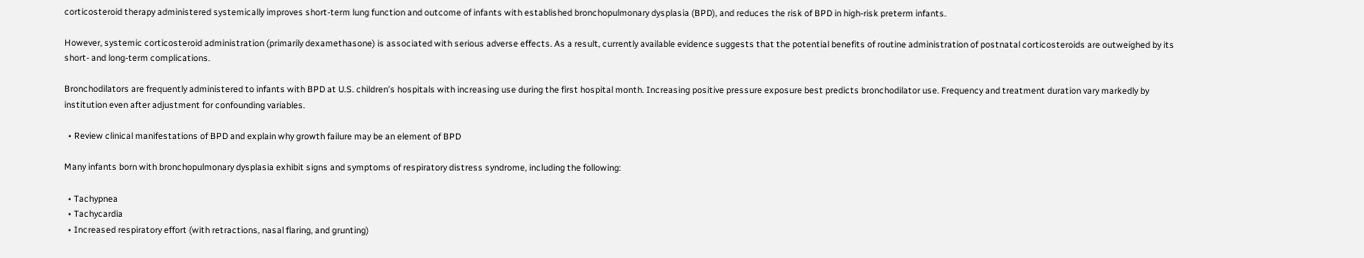corticosteroid therapy administered systemically improves short-term lung function and outcome of infants with established bronchopulmonary dysplasia (BPD), and reduces the risk of BPD in high-risk preterm infants.

However, systemic corticosteroid administration (primarily dexamethasone) is associated with serious adverse effects. As a result, currently available evidence suggests that the potential benefits of routine administration of postnatal corticosteroids are outweighed by its short- and long-term complications.

Bronchodilators are frequently administered to infants with BPD at U.S. children’s hospitals with increasing use during the first hospital month. Increasing positive pressure exposure best predicts bronchodilator use. Frequency and treatment duration vary markedly by institution even after adjustment for confounding variables.

  • Review clinical manifestations of BPD and explain why growth failure may be an element of BPD

Many infants born with bronchopulmonary dysplasia exhibit signs and symptoms of respiratory distress syndrome, including the following:

  • Tachypnea
  • Tachycardia
  • Increased respiratory effort (with retractions, nasal flaring, and grunting)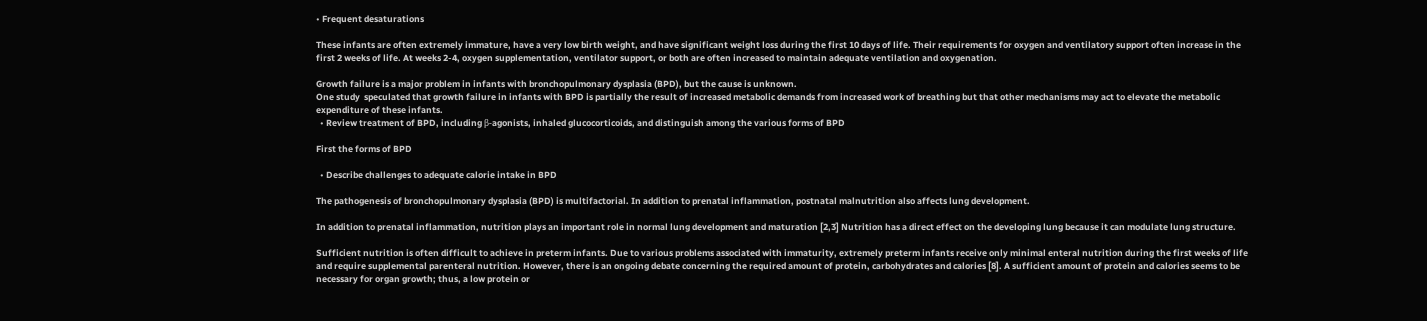• Frequent desaturations

These infants are often extremely immature, have a very low birth weight, and have significant weight loss during the first 10 days of life. Their requirements for oxygen and ventilatory support often increase in the first 2 weeks of life. At weeks 2-4, oxygen supplementation, ventilator support, or both are often increased to maintain adequate ventilation and oxygenation.

Growth failure is a major problem in infants with bronchopulmonary dysplasia (BPD), but the cause is unknown.
One study  speculated that growth failure in infants with BPD is partially the result of increased metabolic demands from increased work of breathing but that other mechanisms may act to elevate the metabolic expenditure of these infants.
  • Review treatment of BPD, including β-agonists, inhaled glucocorticoids, and distinguish among the various forms of BPD

First the forms of BPD

  • Describe challenges to adequate calorie intake in BPD

The pathogenesis of bronchopulmonary dysplasia (BPD) is multifactorial. In addition to prenatal inflammation, postnatal malnutrition also affects lung development.

In addition to prenatal inflammation, nutrition plays an important role in normal lung development and maturation [2,3] Nutrition has a direct effect on the developing lung because it can modulate lung structure.

Sufficient nutrition is often difficult to achieve in preterm infants. Due to various problems associated with immaturity, extremely preterm infants receive only minimal enteral nutrition during the first weeks of life and require supplemental parenteral nutrition. However, there is an ongoing debate concerning the required amount of protein, carbohydrates and calories [8]. A sufficient amount of protein and calories seems to be necessary for organ growth; thus, a low protein or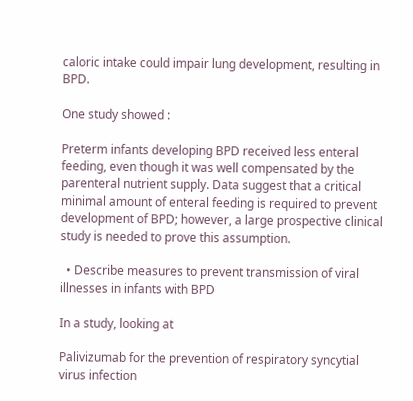caloric intake could impair lung development, resulting in BPD.

One study showed :

Preterm infants developing BPD received less enteral feeding, even though it was well compensated by the parenteral nutrient supply. Data suggest that a critical minimal amount of enteral feeding is required to prevent development of BPD; however, a large prospective clinical study is needed to prove this assumption.

  • Describe measures to prevent transmission of viral illnesses in infants with BPD

In a study, looking at

Palivizumab for the prevention of respiratory syncytial virus infection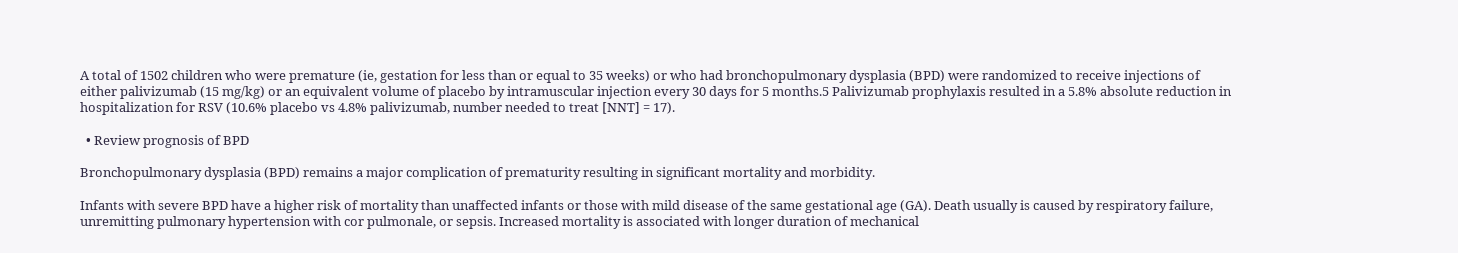A total of 1502 children who were premature (ie, gestation for less than or equal to 35 weeks) or who had bronchopulmonary dysplasia (BPD) were randomized to receive injections of either palivizumab (15 mg/kg) or an equivalent volume of placebo by intramuscular injection every 30 days for 5 months.5 Palivizumab prophylaxis resulted in a 5.8% absolute reduction in hospitalization for RSV (10.6% placebo vs 4.8% palivizumab, number needed to treat [NNT] = 17).

  • Review prognosis of BPD

Bronchopulmonary dysplasia (BPD) remains a major complication of prematurity resulting in significant mortality and morbidity.

Infants with severe BPD have a higher risk of mortality than unaffected infants or those with mild disease of the same gestational age (GA). Death usually is caused by respiratory failure, unremitting pulmonary hypertension with cor pulmonale, or sepsis. Increased mortality is associated with longer duration of mechanical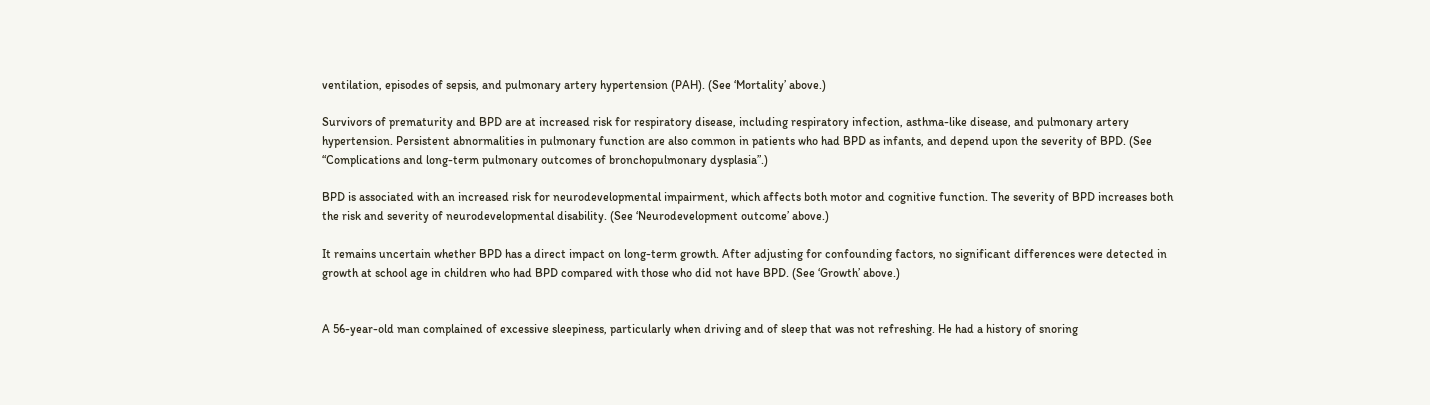ventilation, episodes of sepsis, and pulmonary artery hypertension (PAH). (See ‘Mortality’ above.)

Survivors of prematurity and BPD are at increased risk for respiratory disease, including respiratory infection, asthma-like disease, and pulmonary artery hypertension. Persistent abnormalities in pulmonary function are also common in patients who had BPD as infants, and depend upon the severity of BPD. (See “Complications and long-term pulmonary outcomes of bronchopulmonary dysplasia”.)

BPD is associated with an increased risk for neurodevelopmental impairment, which affects both motor and cognitive function. The severity of BPD increases both the risk and severity of neurodevelopmental disability. (See ‘Neurodevelopment outcome’ above.)

It remains uncertain whether BPD has a direct impact on long-term growth. After adjusting for confounding factors, no significant differences were detected in growth at school age in children who had BPD compared with those who did not have BPD. (See ‘Growth’ above.)


A 56-year-old man complained of excessive sleepiness, particularly when driving and of sleep that was not refreshing. He had a history of snoring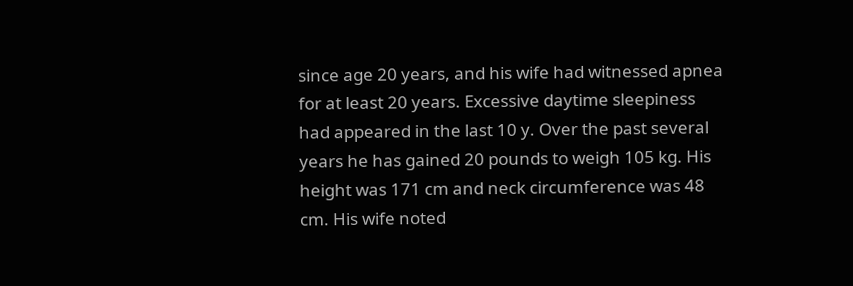since age 20 years, and his wife had witnessed apnea for at least 20 years. Excessive daytime sleepiness had appeared in the last 10 y. Over the past several years he has gained 20 pounds to weigh 105 kg. His height was 171 cm and neck circumference was 48 cm. His wife noted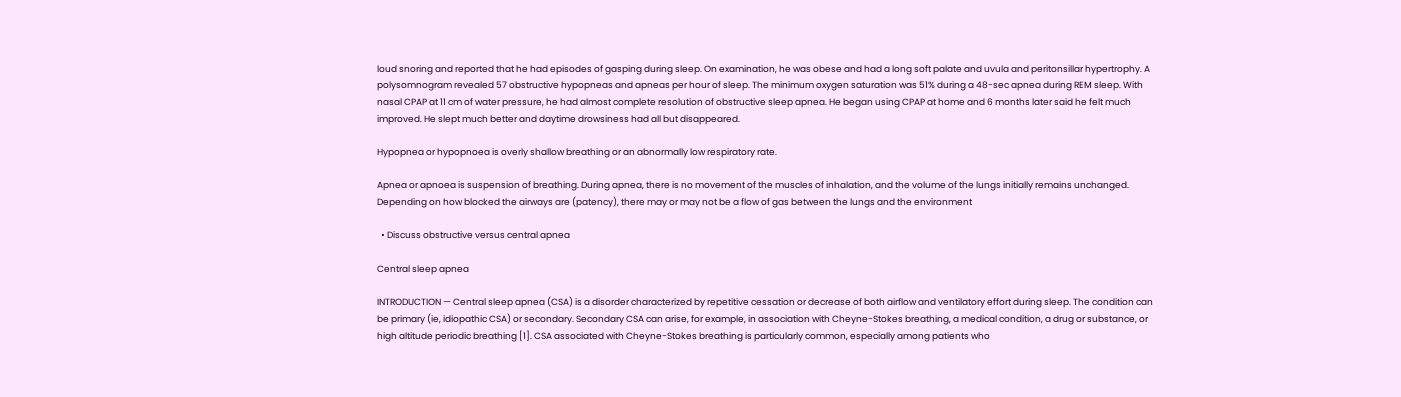loud snoring and reported that he had episodes of gasping during sleep. On examination, he was obese and had a long soft palate and uvula and peritonsillar hypertrophy. A polysomnogram revealed 57 obstructive hypopneas and apneas per hour of sleep. The minimum oxygen saturation was 51% during a 48-sec apnea during REM sleep. With nasal CPAP at 11 cm of water pressure, he had almost complete resolution of obstructive sleep apnea. He began using CPAP at home and 6 months later said he felt much improved. He slept much better and daytime drowsiness had all but disappeared.

Hypopnea or hypopnoea is overly shallow breathing or an abnormally low respiratory rate.

Apnea or apnoea is suspension of breathing. During apnea, there is no movement of the muscles of inhalation, and the volume of the lungs initially remains unchanged. Depending on how blocked the airways are (patency), there may or may not be a flow of gas between the lungs and the environment

  • Discuss obstructive versus central apnea

Central sleep apnea

INTRODUCTION — Central sleep apnea (CSA) is a disorder characterized by repetitive cessation or decrease of both airflow and ventilatory effort during sleep. The condition can be primary (ie, idiopathic CSA) or secondary. Secondary CSA can arise, for example, in association with Cheyne-Stokes breathing, a medical condition, a drug or substance, or high altitude periodic breathing [1]. CSA associated with Cheyne-Stokes breathing is particularly common, especially among patients who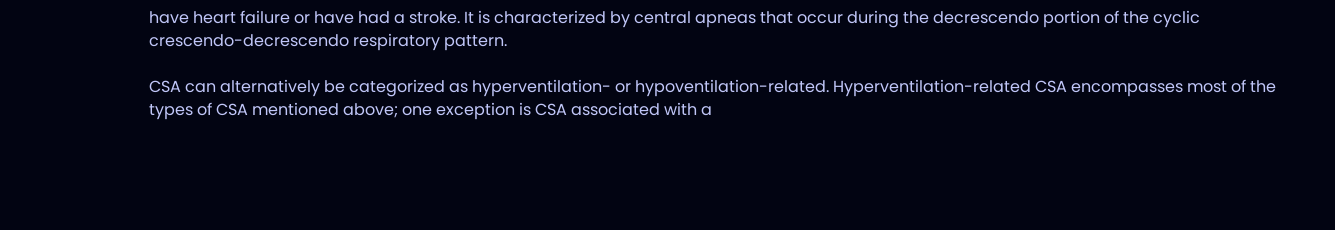have heart failure or have had a stroke. It is characterized by central apneas that occur during the decrescendo portion of the cyclic crescendo-decrescendo respiratory pattern.

CSA can alternatively be categorized as hyperventilation- or hypoventilation-related. Hyperventilation-related CSA encompasses most of the types of CSA mentioned above; one exception is CSA associated with a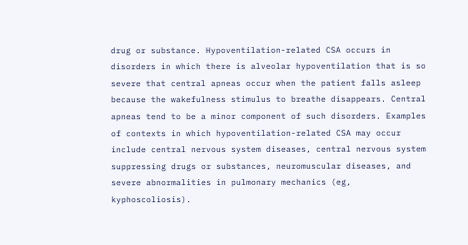drug or substance. Hypoventilation-related CSA occurs in disorders in which there is alveolar hypoventilation that is so severe that central apneas occur when the patient falls asleep because the wakefulness stimulus to breathe disappears. Central apneas tend to be a minor component of such disorders. Examples of contexts in which hypoventilation-related CSA may occur include central nervous system diseases, central nervous system suppressing drugs or substances, neuromuscular diseases, and severe abnormalities in pulmonary mechanics (eg, kyphoscoliosis).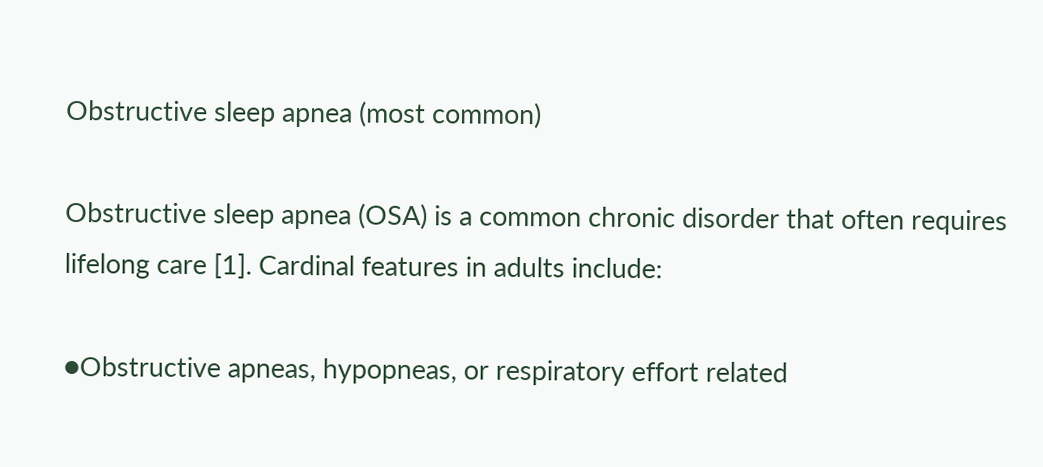Obstructive sleep apnea (most common)

Obstructive sleep apnea (OSA) is a common chronic disorder that often requires lifelong care [1]. Cardinal features in adults include:

●Obstructive apneas, hypopneas, or respiratory effort related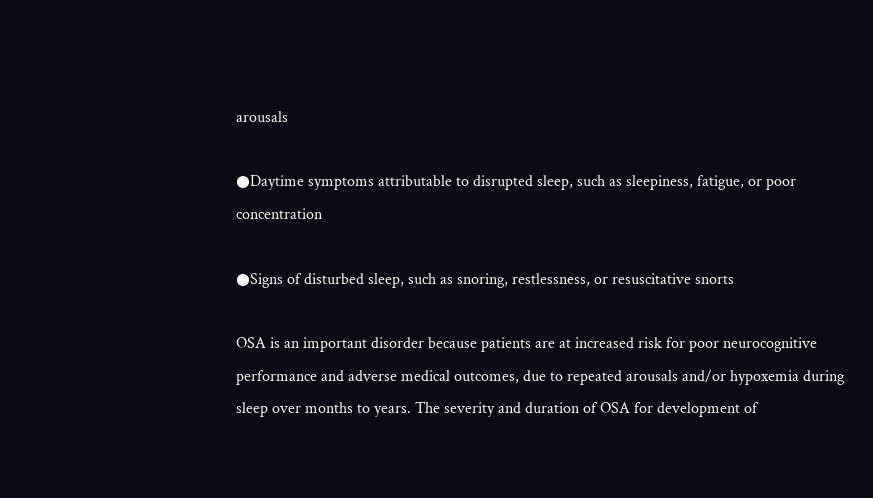arousals

●Daytime symptoms attributable to disrupted sleep, such as sleepiness, fatigue, or poor concentration

●Signs of disturbed sleep, such as snoring, restlessness, or resuscitative snorts

OSA is an important disorder because patients are at increased risk for poor neurocognitive performance and adverse medical outcomes, due to repeated arousals and/or hypoxemia during sleep over months to years. The severity and duration of OSA for development of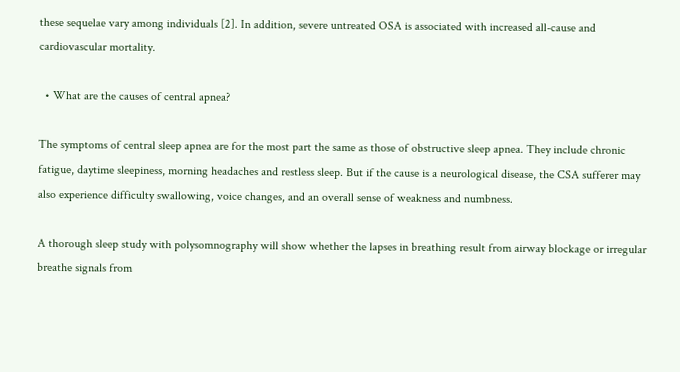these sequelae vary among individuals [2]. In addition, severe untreated OSA is associated with increased all-cause and cardiovascular mortality.

  • What are the causes of central apnea?

The symptoms of central sleep apnea are for the most part the same as those of obstructive sleep apnea. They include chronic fatigue, daytime sleepiness, morning headaches and restless sleep. But if the cause is a neurological disease, the CSA sufferer may also experience difficulty swallowing, voice changes, and an overall sense of weakness and numbness.

A thorough sleep study with polysomnography will show whether the lapses in breathing result from airway blockage or irregular breathe signals from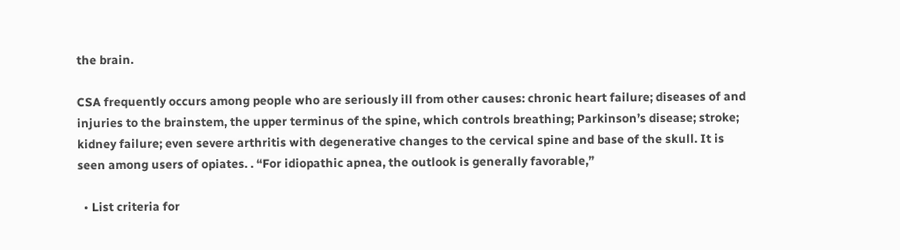the brain.

CSA frequently occurs among people who are seriously ill from other causes: chronic heart failure; diseases of and injuries to the brainstem, the upper terminus of the spine, which controls breathing; Parkinson’s disease; stroke; kidney failure; even severe arthritis with degenerative changes to the cervical spine and base of the skull. It is seen among users of opiates. . “For idiopathic apnea, the outlook is generally favorable,”

  • List criteria for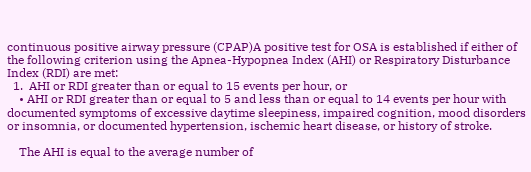continuous positive airway pressure (CPAP)A positive test for OSA is established if either of the following criterion using the Apnea-Hypopnea Index (AHI) or Respiratory Disturbance Index (RDI) are met:
  1.  AHI or RDI greater than or equal to 15 events per hour, or
    • AHI or RDI greater than or equal to 5 and less than or equal to 14 events per hour with documented symptoms of excessive daytime sleepiness, impaired cognition, mood disorders or insomnia, or documented hypertension, ischemic heart disease, or history of stroke.

    The AHI is equal to the average number of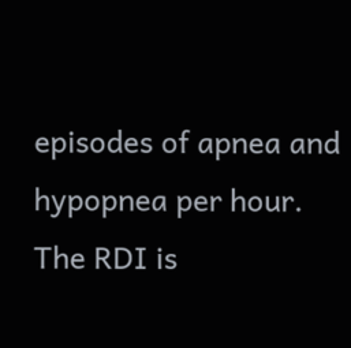episodes of apnea and hypopnea per hour. The RDI is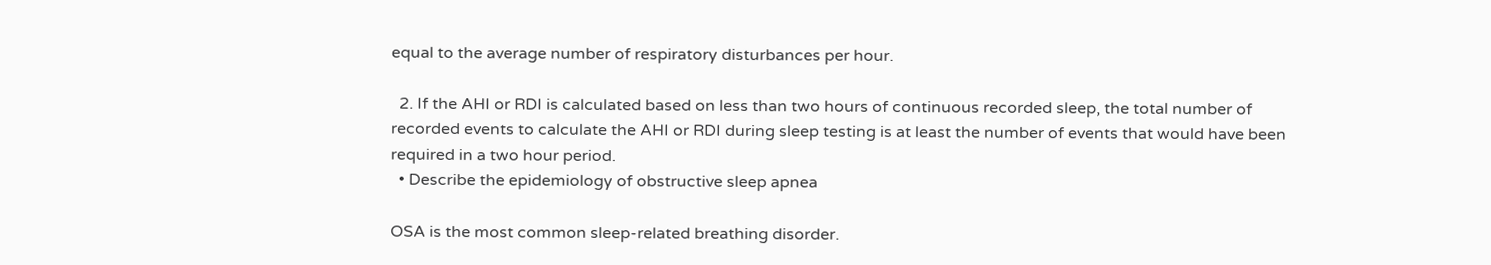equal to the average number of respiratory disturbances per hour.

  2. If the AHI or RDI is calculated based on less than two hours of continuous recorded sleep, the total number of recorded events to calculate the AHI or RDI during sleep testing is at least the number of events that would have been required in a two hour period.
  • Describe the epidemiology of obstructive sleep apnea

OSA is the most common sleep-related breathing disorder.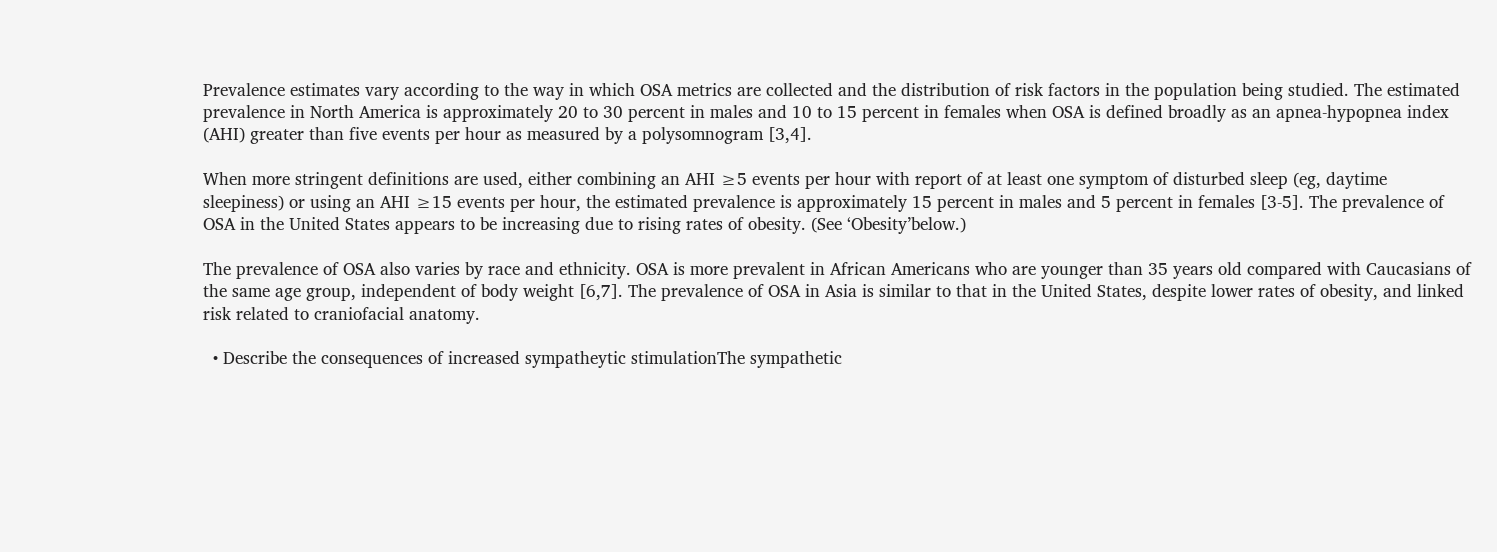Prevalence estimates vary according to the way in which OSA metrics are collected and the distribution of risk factors in the population being studied. The estimated prevalence in North America is approximately 20 to 30 percent in males and 10 to 15 percent in females when OSA is defined broadly as an apnea-hypopnea index (AHI) greater than five events per hour as measured by a polysomnogram [3,4].

When more stringent definitions are used, either combining an AHI ≥5 events per hour with report of at least one symptom of disturbed sleep (eg, daytime sleepiness) or using an AHI ≥15 events per hour, the estimated prevalence is approximately 15 percent in males and 5 percent in females [3-5]. The prevalence of OSA in the United States appears to be increasing due to rising rates of obesity. (See ‘Obesity’below.)

The prevalence of OSA also varies by race and ethnicity. OSA is more prevalent in African Americans who are younger than 35 years old compared with Caucasians of the same age group, independent of body weight [6,7]. The prevalence of OSA in Asia is similar to that in the United States, despite lower rates of obesity, and linked risk related to craniofacial anatomy.

  • Describe the consequences of increased sympatheytic stimulationThe sympathetic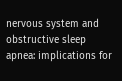nervous system and obstructive sleep apnea: implications for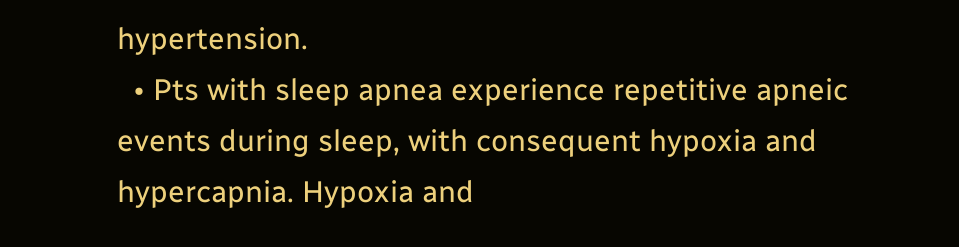hypertension.
  • Pts with sleep apnea experience repetitive apneic events during sleep, with consequent hypoxia and hypercapnia. Hypoxia and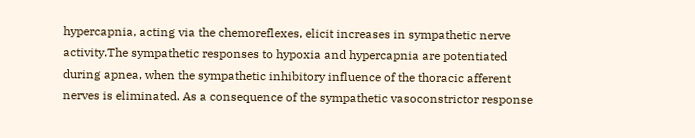hypercapnia, acting via the chemoreflexes, elicit increases in sympathetic nerve activity.The sympathetic responses to hypoxia and hypercapnia are potentiated during apnea, when the sympathetic inhibitory influence of the thoracic afferent nerves is eliminated. As a consequence of the sympathetic vasoconstrictor response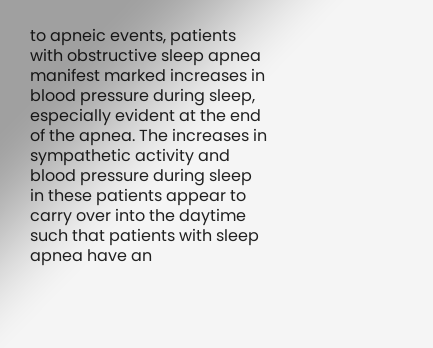to apneic events, patients with obstructive sleep apnea manifest marked increases in blood pressure during sleep, especially evident at the end of the apnea. The increases in sympathetic activity and blood pressure during sleep in these patients appear to carry over into the daytime such that patients with sleep apnea have an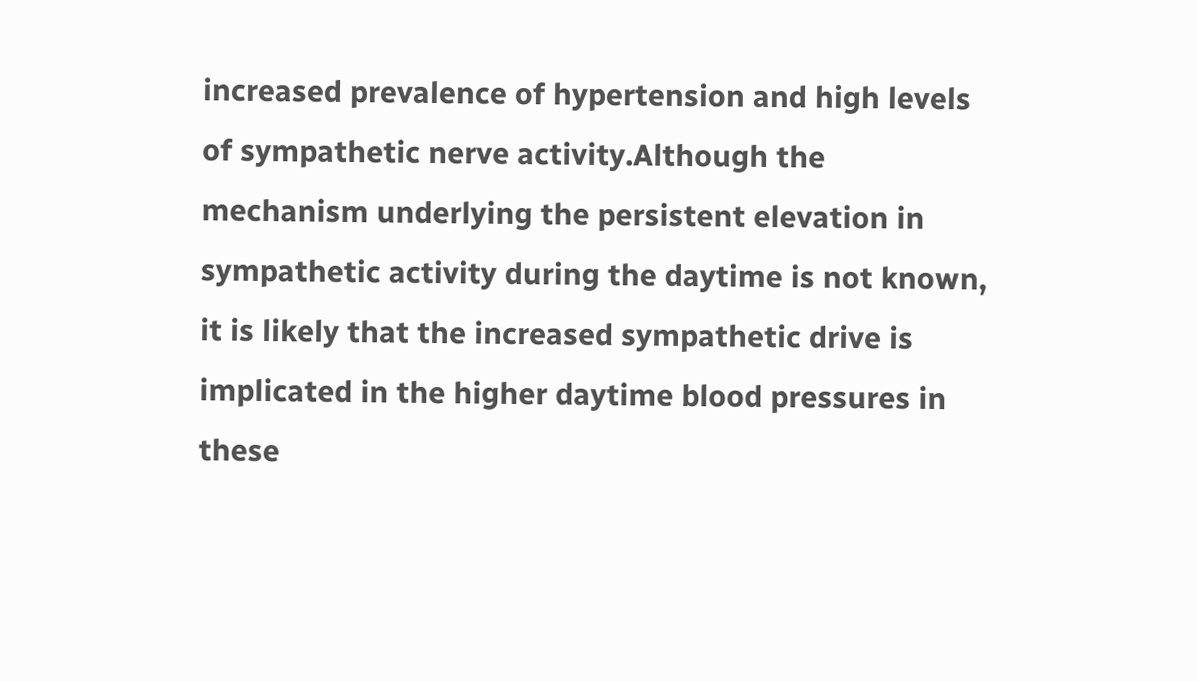increased prevalence of hypertension and high levels of sympathetic nerve activity.Although the mechanism underlying the persistent elevation in sympathetic activity during the daytime is not known, it is likely that the increased sympathetic drive is implicated in the higher daytime blood pressures in these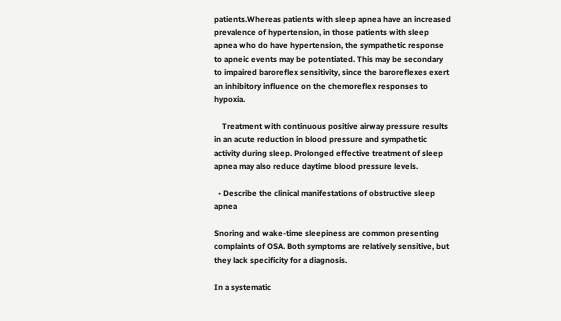patients.Whereas patients with sleep apnea have an increased prevalence of hypertension, in those patients with sleep apnea who do have hypertension, the sympathetic response to apneic events may be potentiated. This may be secondary to impaired baroreflex sensitivity, since the baroreflexes exert an inhibitory influence on the chemoreflex responses to hypoxia.

    Treatment with continuous positive airway pressure results in an acute reduction in blood pressure and sympathetic activity during sleep. Prolonged effective treatment of sleep apnea may also reduce daytime blood pressure levels.

  • Describe the clinical manifestations of obstructive sleep apnea

Snoring and wake-time sleepiness are common presenting complaints of OSA. Both symptoms are relatively sensitive, but they lack specificity for a diagnosis.

In a systematic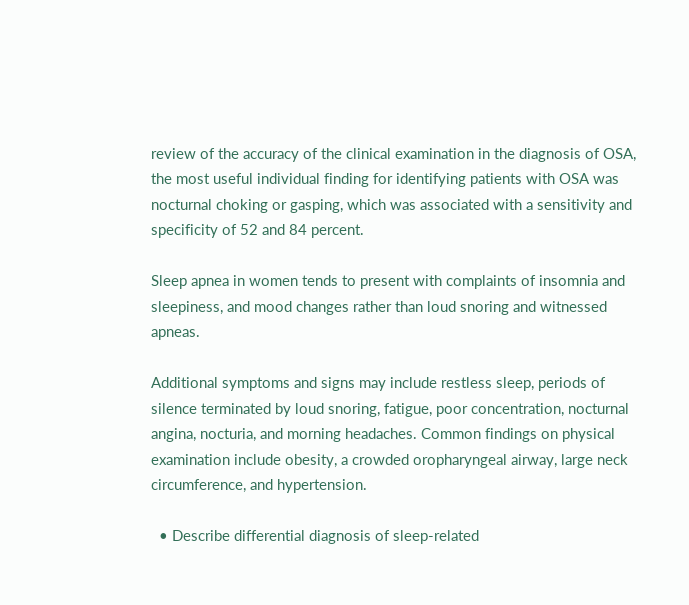review of the accuracy of the clinical examination in the diagnosis of OSA, the most useful individual finding for identifying patients with OSA was nocturnal choking or gasping, which was associated with a sensitivity and specificity of 52 and 84 percent.

Sleep apnea in women tends to present with complaints of insomnia and sleepiness, and mood changes rather than loud snoring and witnessed apneas.

Additional symptoms and signs may include restless sleep, periods of silence terminated by loud snoring, fatigue, poor concentration, nocturnal angina, nocturia, and morning headaches. Common findings on physical examination include obesity, a crowded oropharyngeal airway, large neck circumference, and hypertension.

  • Describe differential diagnosis of sleep-related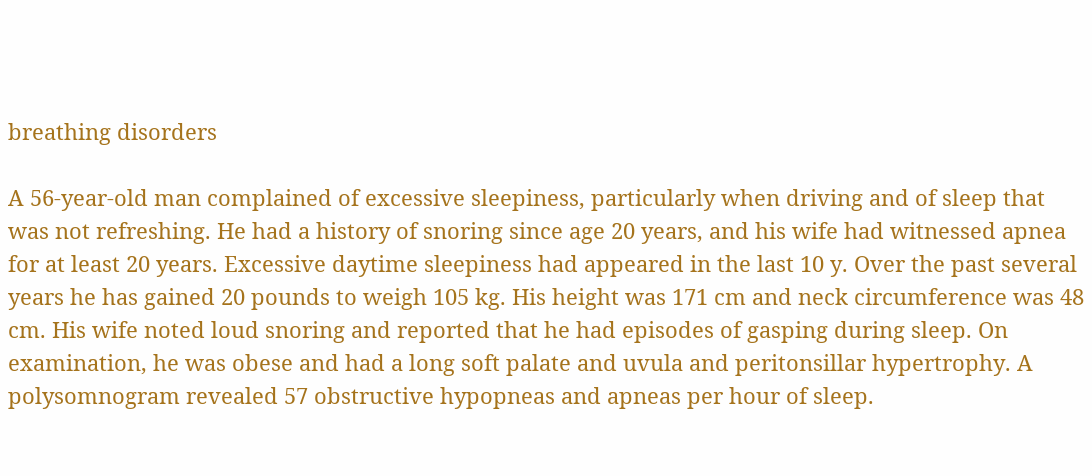breathing disorders

A 56-year-old man complained of excessive sleepiness, particularly when driving and of sleep that was not refreshing. He had a history of snoring since age 20 years, and his wife had witnessed apnea for at least 20 years. Excessive daytime sleepiness had appeared in the last 10 y. Over the past several years he has gained 20 pounds to weigh 105 kg. His height was 171 cm and neck circumference was 48 cm. His wife noted loud snoring and reported that he had episodes of gasping during sleep. On examination, he was obese and had a long soft palate and uvula and peritonsillar hypertrophy. A polysomnogram revealed 57 obstructive hypopneas and apneas per hour of sleep.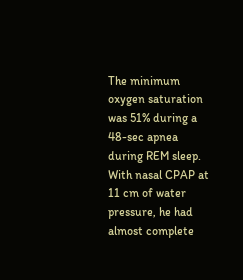The minimum oxygen saturation was 51% during a 48-sec apnea during REM sleep. With nasal CPAP at 11 cm of water pressure, he had almost complete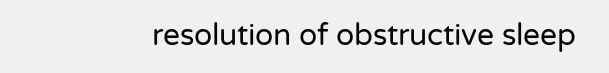resolution of obstructive sleep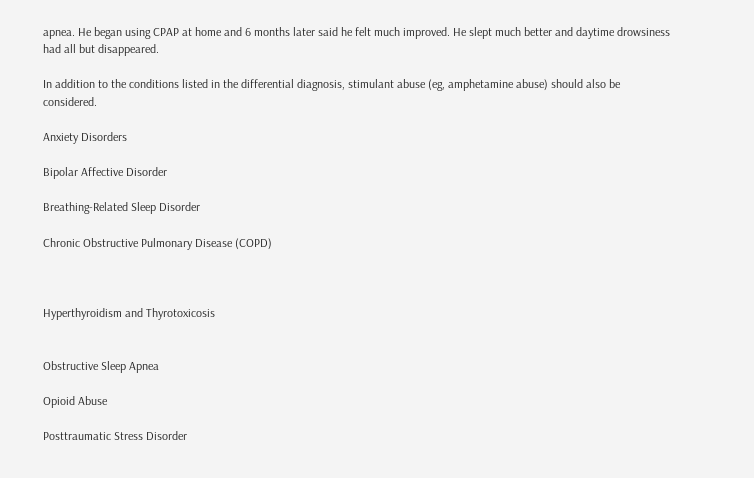apnea. He began using CPAP at home and 6 months later said he felt much improved. He slept much better and daytime drowsiness had all but disappeared.

In addition to the conditions listed in the differential diagnosis, stimulant abuse (eg, amphetamine abuse) should also be considered.

Anxiety Disorders

Bipolar Affective Disorder

Breathing-Related Sleep Disorder

Chronic Obstructive Pulmonary Disease (COPD)



Hyperthyroidism and Thyrotoxicosis


Obstructive Sleep Apnea

Opioid Abuse

Posttraumatic Stress Disorder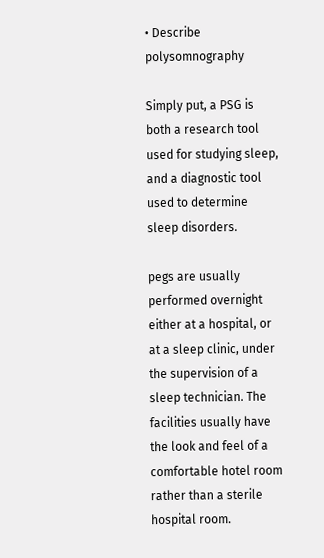• Describe polysomnography

Simply put, a PSG is both a research tool used for studying sleep, and a diagnostic tool used to determine sleep disorders.

pegs are usually performed overnight either at a hospital, or at a sleep clinic, under the supervision of a sleep technician. The facilities usually have the look and feel of a comfortable hotel room rather than a sterile hospital room.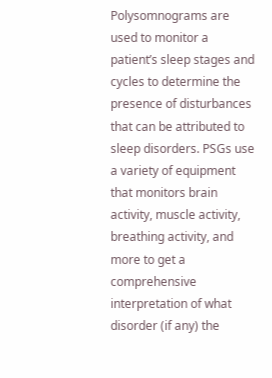Polysomnograms are used to monitor a patient’s sleep stages and cycles to determine the presence of disturbances that can be attributed to sleep disorders. PSGs use a variety of equipment that monitors brain activity, muscle activity, breathing activity, and more to get a comprehensive interpretation of what disorder (if any) the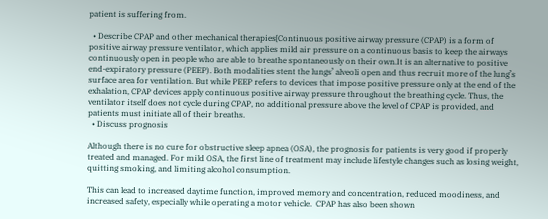patient is suffering from.

  • Describe CPAP and other mechanical therapies[Continuous positive airway pressure (CPAP) is a form of positive airway pressure ventilator, which applies mild air pressure on a continuous basis to keep the airways continuously open in people who are able to breathe spontaneously on their own.It is an alternative to positive end-expiratory pressure (PEEP). Both modalities stent the lungs’ alveoli open and thus recruit more of the lung’s surface area for ventilation. But while PEEP refers to devices that impose positive pressure only at the end of the exhalation, CPAP devices apply continuous positive airway pressure throughout the breathing cycle. Thus, the ventilator itself does not cycle during CPAP, no additional pressure above the level of CPAP is provided, and patients must initiate all of their breaths.
  • Discuss prognosis

Although there is no cure for obstructive sleep apnea (OSA), the prognosis for patients is very good if properly treated and managed. For mild OSA, the first line of treatment may include lifestyle changes such as losing weight, quitting smoking, and limiting alcohol consumption.

This can lead to increased daytime function, improved memory and concentration, reduced moodiness, and increased safety, especially while operating a motor vehicle.  CPAP has also been shown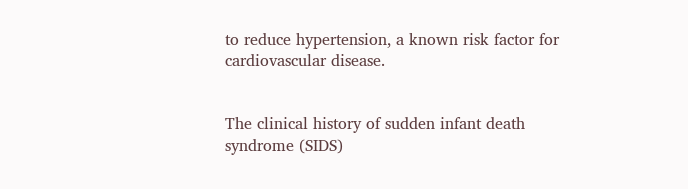to reduce hypertension, a known risk factor for cardiovascular disease.


The clinical history of sudden infant death syndrome (SIDS)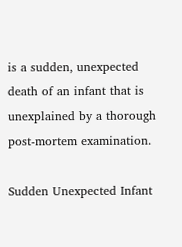is a sudden, unexpected death of an infant that is unexplained by a thorough post-mortem examination.

Sudden Unexpected Infant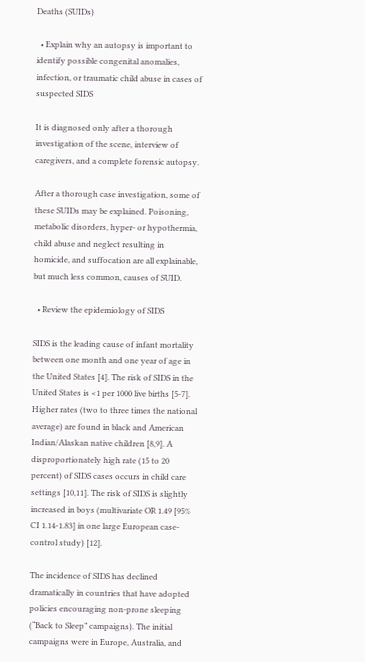Deaths (SUIDs)

  • Explain why an autopsy is important to identify possible congenital anomalies, infection, or traumatic child abuse in cases of suspected SIDS

It is diagnosed only after a thorough investigation of the scene, interview of caregivers, and a complete forensic autopsy.

After a thorough case investigation, some of these SUIDs may be explained. Poisoning, metabolic disorders, hyper- or hypothermia, child abuse and neglect resulting in homicide, and suffocation are all explainable, but much less common, causes of SUID.

  • Review the epidemiology of SIDS

SIDS is the leading cause of infant mortality between one month and one year of age in the United States [4]. The risk of SIDS in the United States is <1 per 1000 live births [5-7]. Higher rates (two to three times the national average) are found in black and American Indian/Alaskan native children [8,9]. A disproportionately high rate (15 to 20 percent) of SIDS cases occurs in child care settings [10,11]. The risk of SIDS is slightly increased in boys (multivariate OR 1.49 [95% CI 1.14-1.83] in one large European case-control study) [12].

The incidence of SIDS has declined dramatically in countries that have adopted policies encouraging non-prone sleeping (“Back to Sleep” campaigns). The initial campaigns were in Europe, Australia, and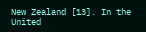New Zealand [13]. In the United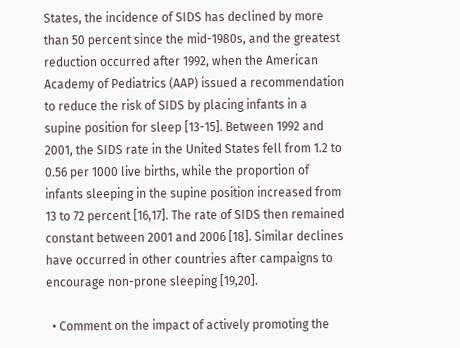States, the incidence of SIDS has declined by more than 50 percent since the mid-1980s, and the greatest reduction occurred after 1992, when the American Academy of Pediatrics (AAP) issued a recommendation to reduce the risk of SIDS by placing infants in a supine position for sleep [13-15]. Between 1992 and 2001, the SIDS rate in the United States fell from 1.2 to 0.56 per 1000 live births, while the proportion of infants sleeping in the supine position increased from 13 to 72 percent [16,17]. The rate of SIDS then remained constant between 2001 and 2006 [18]. Similar declines have occurred in other countries after campaigns to encourage non-prone sleeping [19,20].

  • Comment on the impact of actively promoting the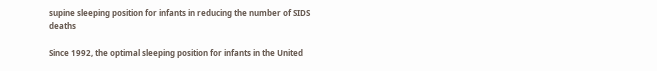supine sleeping position for infants in reducing the number of SIDS deaths

Since 1992, the optimal sleeping position for infants in the United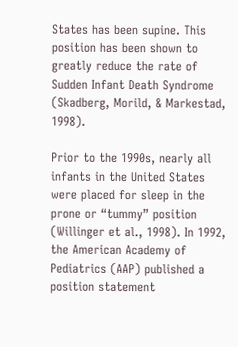States has been supine. This position has been shown to greatly reduce the rate of Sudden Infant Death Syndrome (Skadberg, Morild, & Markestad, 1998).

Prior to the 1990s, nearly all infants in the United States were placed for sleep in the prone or “tummy” position (Willinger et al., 1998). In 1992, the American Academy of Pediatrics (AAP) published a position statement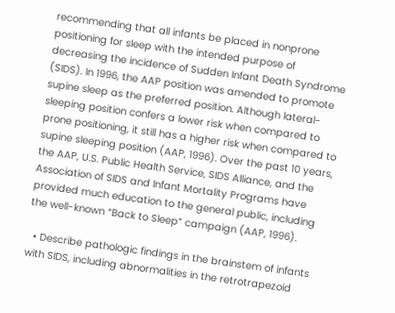recommending that all infants be placed in nonprone positioning for sleep with the intended purpose of decreasing the incidence of Sudden Infant Death Syndrome (SIDS). In 1996, the AAP position was amended to promote supine sleep as the preferred position. Although lateral-sleeping position confers a lower risk when compared to prone positioning, it still has a higher risk when compared to supine sleeping position (AAP, 1996). Over the past 10 years, the AAP, U.S. Public Health Service, SIDS Alliance, and the Association of SIDS and Infant Mortality Programs have provided much education to the general public, including the well-known “Back to Sleep” campaign (AAP, 1996).

  • Describe pathologic findings in the brainstem of infants with SIDS, including abnormalities in the retrotrapezoid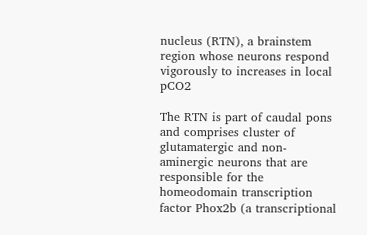nucleus (RTN), a brainstem region whose neurons respond vigorously to increases in local pCO2

The RTN is part of caudal pons and comprises cluster of glutamatergic and non-aminergic neurons that are responsible for the homeodomain transcription factor Phox2b (a transcriptional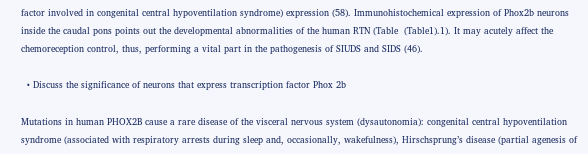factor involved in congenital central hypoventilation syndrome) expression (58). Immunohistochemical expression of Phox2b neurons inside the caudal pons points out the developmental abnormalities of the human RTN (Table  (Table1).1). It may acutely affect the chemoreception control, thus, performing a vital part in the pathogenesis of SIUDS and SIDS (46).

  • Discuss the significance of neurons that express transcription factor Phox 2b

Mutations in human PHOX2B cause a rare disease of the visceral nervous system (dysautonomia): congenital central hypoventilation syndrome (associated with respiratory arrests during sleep and, occasionally, wakefulness), Hirschsprung’s disease (partial agenesis of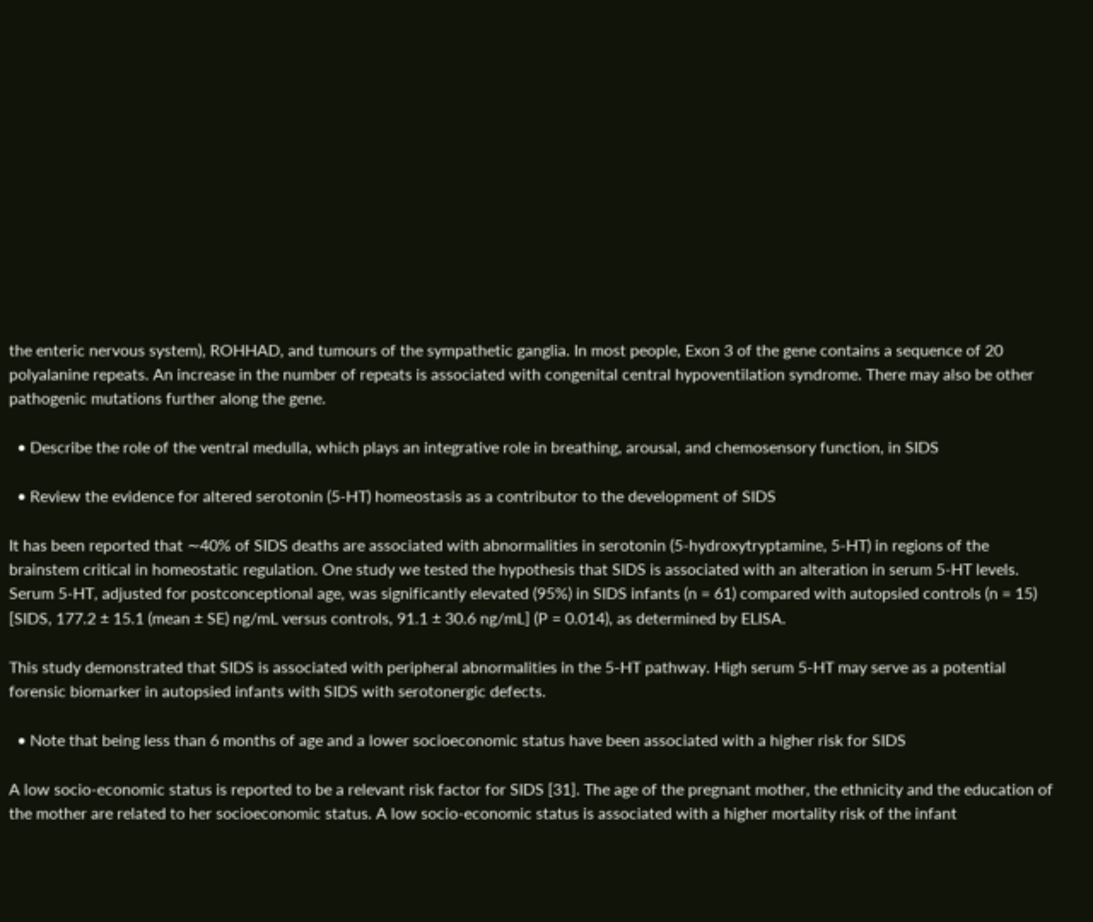the enteric nervous system), ROHHAD, and tumours of the sympathetic ganglia. In most people, Exon 3 of the gene contains a sequence of 20 polyalanine repeats. An increase in the number of repeats is associated with congenital central hypoventilation syndrome. There may also be other pathogenic mutations further along the gene.

  • Describe the role of the ventral medulla, which plays an integrative role in breathing, arousal, and chemosensory function, in SIDS

  • Review the evidence for altered serotonin (5-HT) homeostasis as a contributor to the development of SIDS

It has been reported that ∼40% of SIDS deaths are associated with abnormalities in serotonin (5-hydroxytryptamine, 5-HT) in regions of the brainstem critical in homeostatic regulation. One study we tested the hypothesis that SIDS is associated with an alteration in serum 5-HT levels. Serum 5-HT, adjusted for postconceptional age, was significantly elevated (95%) in SIDS infants (n = 61) compared with autopsied controls (n = 15) [SIDS, 177.2 ± 15.1 (mean ± SE) ng/mL versus controls, 91.1 ± 30.6 ng/mL] (P = 0.014), as determined by ELISA.

This study demonstrated that SIDS is associated with peripheral abnormalities in the 5-HT pathway. High serum 5-HT may serve as a potential forensic biomarker in autopsied infants with SIDS with serotonergic defects.

  • Note that being less than 6 months of age and a lower socioeconomic status have been associated with a higher risk for SIDS

A low socio-economic status is reported to be a relevant risk factor for SIDS [31]. The age of the pregnant mother, the ethnicity and the education of the mother are related to her socioeconomic status. A low socio-economic status is associated with a higher mortality risk of the infant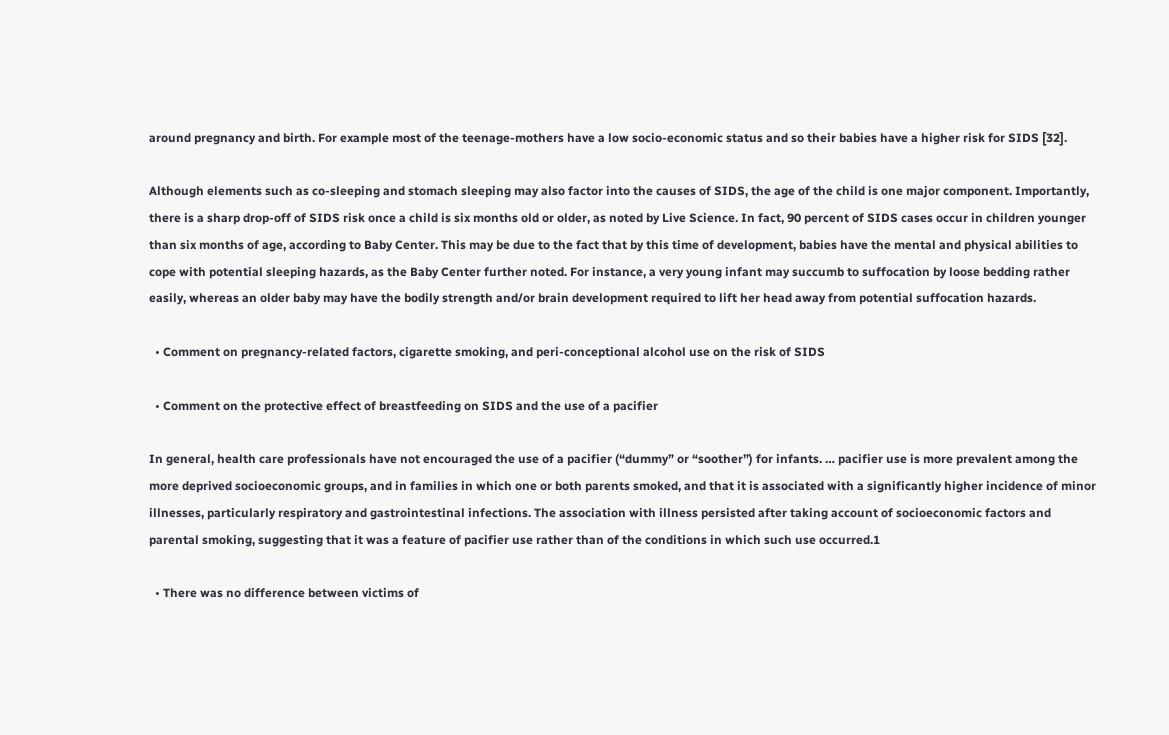around pregnancy and birth. For example most of the teenage-mothers have a low socio-economic status and so their babies have a higher risk for SIDS [32].

Although elements such as co-sleeping and stomach sleeping may also factor into the causes of SIDS, the age of the child is one major component. Importantly, there is a sharp drop-off of SIDS risk once a child is six months old or older, as noted by Live Science. In fact, 90 percent of SIDS cases occur in children younger than six months of age, according to Baby Center. This may be due to the fact that by this time of development, babies have the mental and physical abilities to cope with potential sleeping hazards, as the Baby Center further noted. For instance, a very young infant may succumb to suffocation by loose bedding rather easily, whereas an older baby may have the bodily strength and/or brain development required to lift her head away from potential suffocation hazards.

  • Comment on pregnancy-related factors, cigarette smoking, and peri-conceptional alcohol use on the risk of SIDS

  • Comment on the protective effect of breastfeeding on SIDS and the use of a pacifier

In general, health care professionals have not encouraged the use of a pacifier (“dummy” or “soother”) for infants. … pacifier use is more prevalent among the more deprived socioeconomic groups, and in families in which one or both parents smoked, and that it is associated with a significantly higher incidence of minor illnesses, particularly respiratory and gastrointestinal infections. The association with illness persisted after taking account of socioeconomic factors and parental smoking, suggesting that it was a feature of pacifier use rather than of the conditions in which such use occurred.1

  • There was no difference between victims of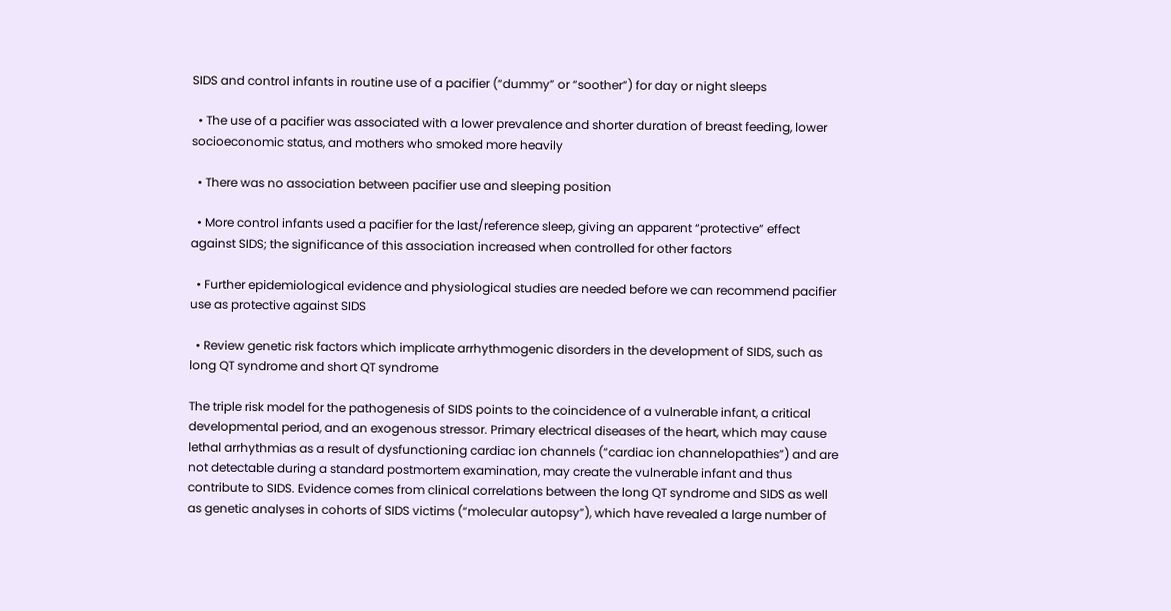SIDS and control infants in routine use of a pacifier (“dummy” or “soother”) for day or night sleeps

  • The use of a pacifier was associated with a lower prevalence and shorter duration of breast feeding, lower socioeconomic status, and mothers who smoked more heavily

  • There was no association between pacifier use and sleeping position

  • More control infants used a pacifier for the last/reference sleep, giving an apparent “protective” effect against SIDS; the significance of this association increased when controlled for other factors

  • Further epidemiological evidence and physiological studies are needed before we can recommend pacifier use as protective against SIDS

  • Review genetic risk factors which implicate arrhythmogenic disorders in the development of SIDS, such as long QT syndrome and short QT syndrome

The triple risk model for the pathogenesis of SIDS points to the coincidence of a vulnerable infant, a critical developmental period, and an exogenous stressor. Primary electrical diseases of the heart, which may cause lethal arrhythmias as a result of dysfunctioning cardiac ion channels (“cardiac ion channelopathies”) and are not detectable during a standard postmortem examination, may create the vulnerable infant and thus contribute to SIDS. Evidence comes from clinical correlations between the long QT syndrome and SIDS as well as genetic analyses in cohorts of SIDS victims (“molecular autopsy”), which have revealed a large number of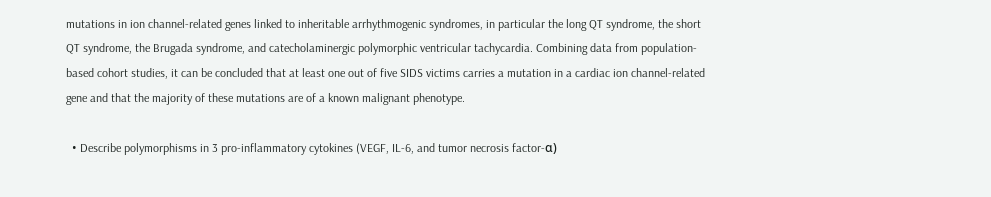mutations in ion channel-related genes linked to inheritable arrhythmogenic syndromes, in particular the long QT syndrome, the short QT syndrome, the Brugada syndrome, and catecholaminergic polymorphic ventricular tachycardia. Combining data from population-based cohort studies, it can be concluded that at least one out of five SIDS victims carries a mutation in a cardiac ion channel-related gene and that the majority of these mutations are of a known malignant phenotype.

  • Describe polymorphisms in 3 pro-inflammatory cytokines (VEGF, IL-6, and tumor necrosis factor-α)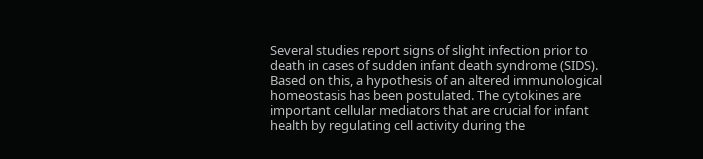Several studies report signs of slight infection prior to death in cases of sudden infant death syndrome (SIDS). Based on this, a hypothesis of an altered immunological homeostasis has been postulated. The cytokines are important cellular mediators that are crucial for infant health by regulating cell activity during the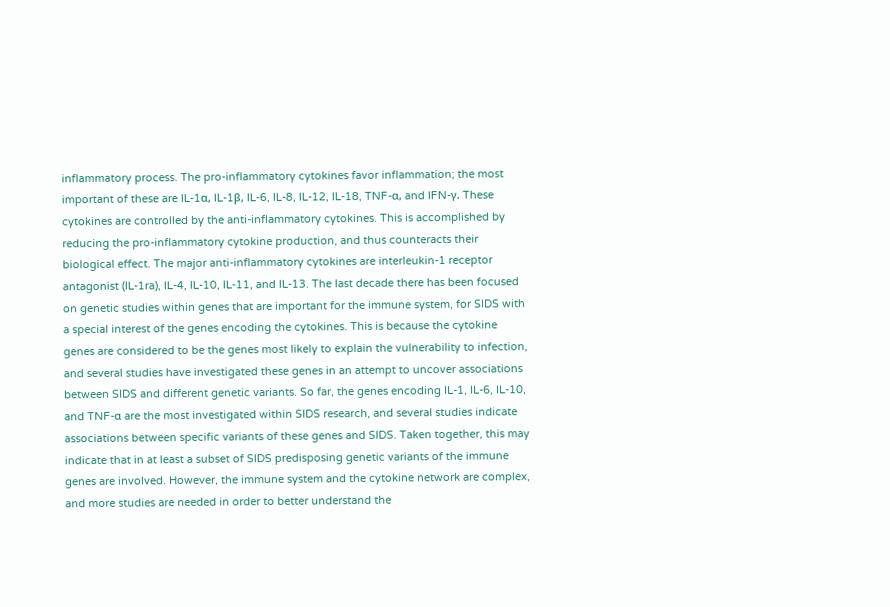inflammatory process. The pro-inflammatory cytokines favor inflammation; the most important of these are IL-1α, IL-1β, IL-6, IL-8, IL-12, IL-18, TNF-α, and IFN-γ. These cytokines are controlled by the anti-inflammatory cytokines. This is accomplished by reducing the pro-inflammatory cytokine production, and thus counteracts their biological effect. The major anti-inflammatory cytokines are interleukin-1 receptor antagonist (IL-1ra), IL-4, IL-10, IL-11, and IL-13. The last decade there has been focused on genetic studies within genes that are important for the immune system, for SIDS with a special interest of the genes encoding the cytokines. This is because the cytokine genes are considered to be the genes most likely to explain the vulnerability to infection, and several studies have investigated these genes in an attempt to uncover associations between SIDS and different genetic variants. So far, the genes encoding IL-1, IL-6, IL-10, and TNF-α are the most investigated within SIDS research, and several studies indicate associations between specific variants of these genes and SIDS. Taken together, this may indicate that in at least a subset of SIDS predisposing genetic variants of the immune genes are involved. However, the immune system and the cytokine network are complex, and more studies are needed in order to better understand the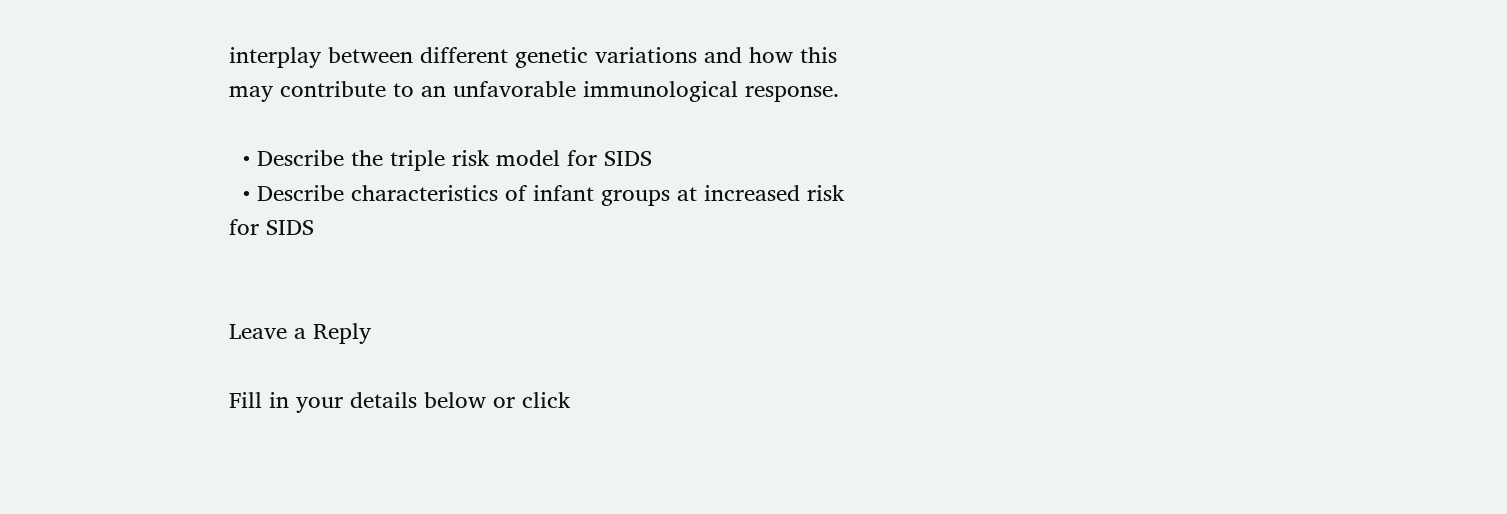interplay between different genetic variations and how this may contribute to an unfavorable immunological response.

  • Describe the triple risk model for SIDS
  • Describe characteristics of infant groups at increased risk for SIDS


Leave a Reply

Fill in your details below or click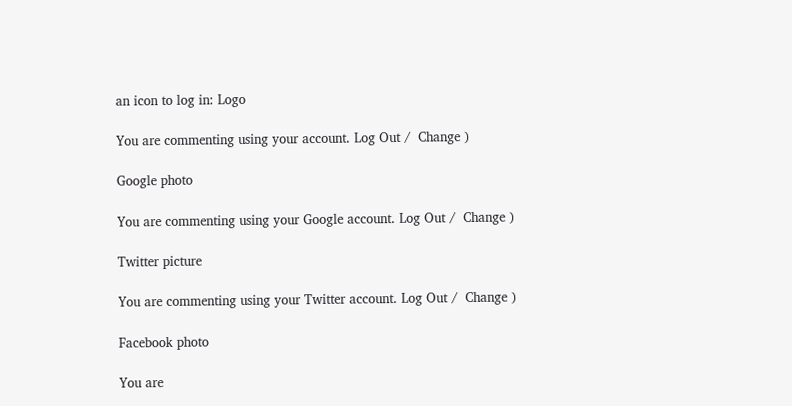an icon to log in: Logo

You are commenting using your account. Log Out /  Change )

Google photo

You are commenting using your Google account. Log Out /  Change )

Twitter picture

You are commenting using your Twitter account. Log Out /  Change )

Facebook photo

You are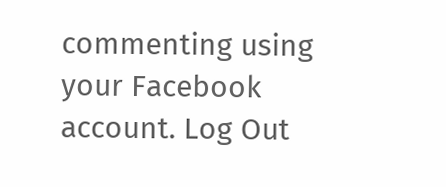commenting using your Facebook account. Log Out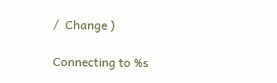/  Change )

Connecting to %s